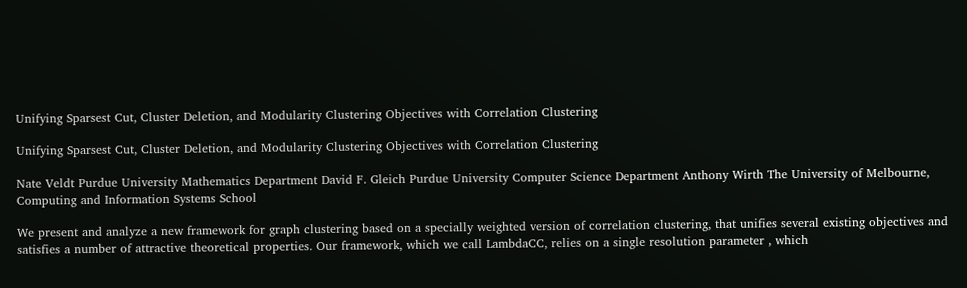Unifying Sparsest Cut, Cluster Deletion, and Modularity Clustering Objectives with Correlation Clustering

Unifying Sparsest Cut, Cluster Deletion, and Modularity Clustering Objectives with Correlation Clustering

Nate Veldt Purdue University Mathematics Department David F. Gleich Purdue University Computer Science Department Anthony Wirth The University of Melbourne, Computing and Information Systems School

We present and analyze a new framework for graph clustering based on a specially weighted version of correlation clustering, that unifies several existing objectives and satisfies a number of attractive theoretical properties. Our framework, which we call LambdaCC, relies on a single resolution parameter , which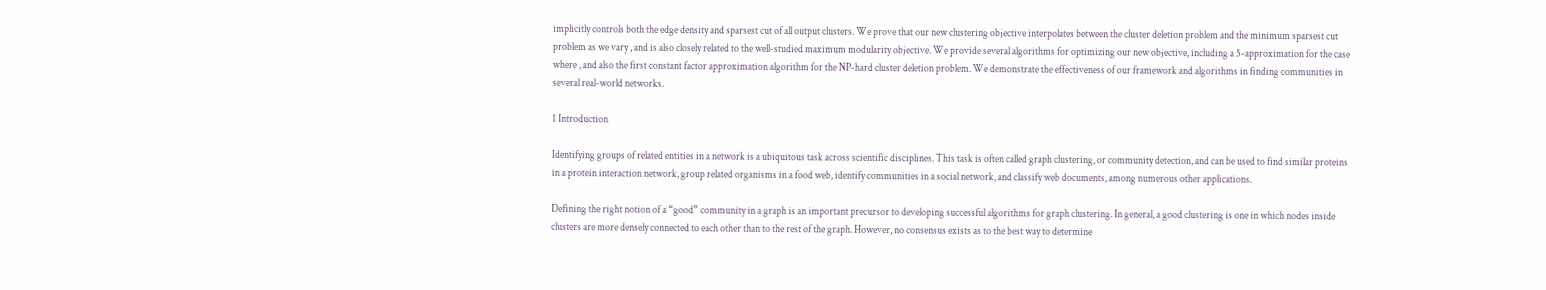implicitly controls both the edge density and sparsest cut of all output clusters. We prove that our new clustering objective interpolates between the cluster deletion problem and the minimum sparsest cut problem as we vary , and is also closely related to the well-studied maximum modularity objective. We provide several algorithms for optimizing our new objective, including a 5-approximation for the case where , and also the first constant factor approximation algorithm for the NP-hard cluster deletion problem. We demonstrate the effectiveness of our framework and algorithms in finding communities in several real-world networks.

1 Introduction

Identifying groups of related entities in a network is a ubiquitous task across scientific disciplines. This task is often called graph clustering, or community detection, and can be used to find similar proteins in a protein interaction network, group related organisms in a food web, identify communities in a social network, and classify web documents, among numerous other applications.

Defining the right notion of a “good” community in a graph is an important precursor to developing successful algorithms for graph clustering. In general, a good clustering is one in which nodes inside clusters are more densely connected to each other than to the rest of the graph. However, no consensus exists as to the best way to determine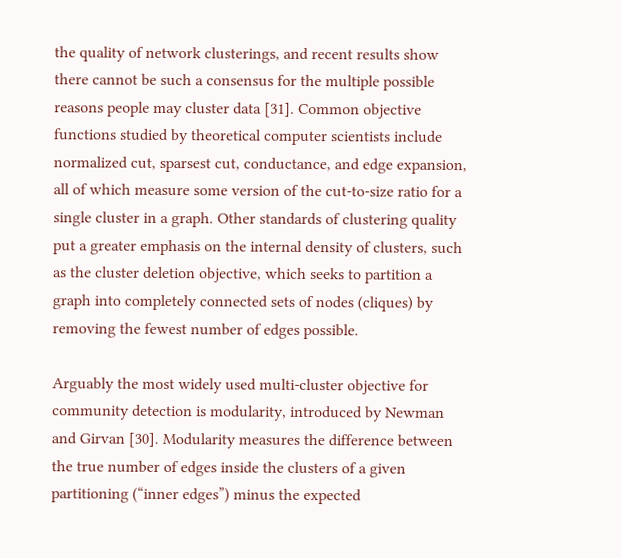the quality of network clusterings, and recent results show there cannot be such a consensus for the multiple possible reasons people may cluster data [31]. Common objective functions studied by theoretical computer scientists include normalized cut, sparsest cut, conductance, and edge expansion, all of which measure some version of the cut-to-size ratio for a single cluster in a graph. Other standards of clustering quality put a greater emphasis on the internal density of clusters, such as the cluster deletion objective, which seeks to partition a graph into completely connected sets of nodes (cliques) by removing the fewest number of edges possible.

Arguably the most widely used multi-cluster objective for community detection is modularity, introduced by Newman and Girvan [30]. Modularity measures the difference between the true number of edges inside the clusters of a given partitioning (“inner edges”) minus the expected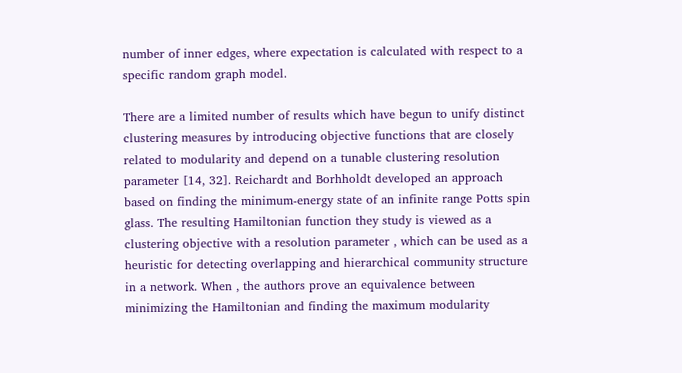number of inner edges, where expectation is calculated with respect to a specific random graph model.

There are a limited number of results which have begun to unify distinct clustering measures by introducing objective functions that are closely related to modularity and depend on a tunable clustering resolution parameter [14, 32]. Reichardt and Borhholdt developed an approach based on finding the minimum-energy state of an infinite range Potts spin glass. The resulting Hamiltonian function they study is viewed as a clustering objective with a resolution parameter , which can be used as a heuristic for detecting overlapping and hierarchical community structure in a network. When , the authors prove an equivalence between minimizing the Hamiltonian and finding the maximum modularity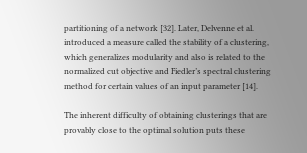partitioning of a network [32]. Later, Delvenne et al. introduced a measure called the stability of a clustering, which generalizes modularity and also is related to the normalized cut objective and Fiedler’s spectral clustering method for certain values of an input parameter [14].

The inherent difficulty of obtaining clusterings that are provably close to the optimal solution puts these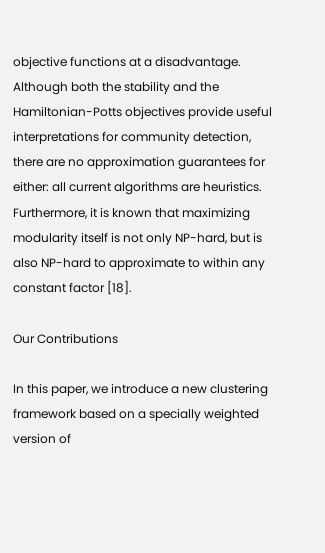objective functions at a disadvantage. Although both the stability and the Hamiltonian-Potts objectives provide useful interpretations for community detection, there are no approximation guarantees for either: all current algorithms are heuristics. Furthermore, it is known that maximizing modularity itself is not only NP-hard, but is also NP-hard to approximate to within any constant factor [18].

Our Contributions

In this paper, we introduce a new clustering framework based on a specially weighted version of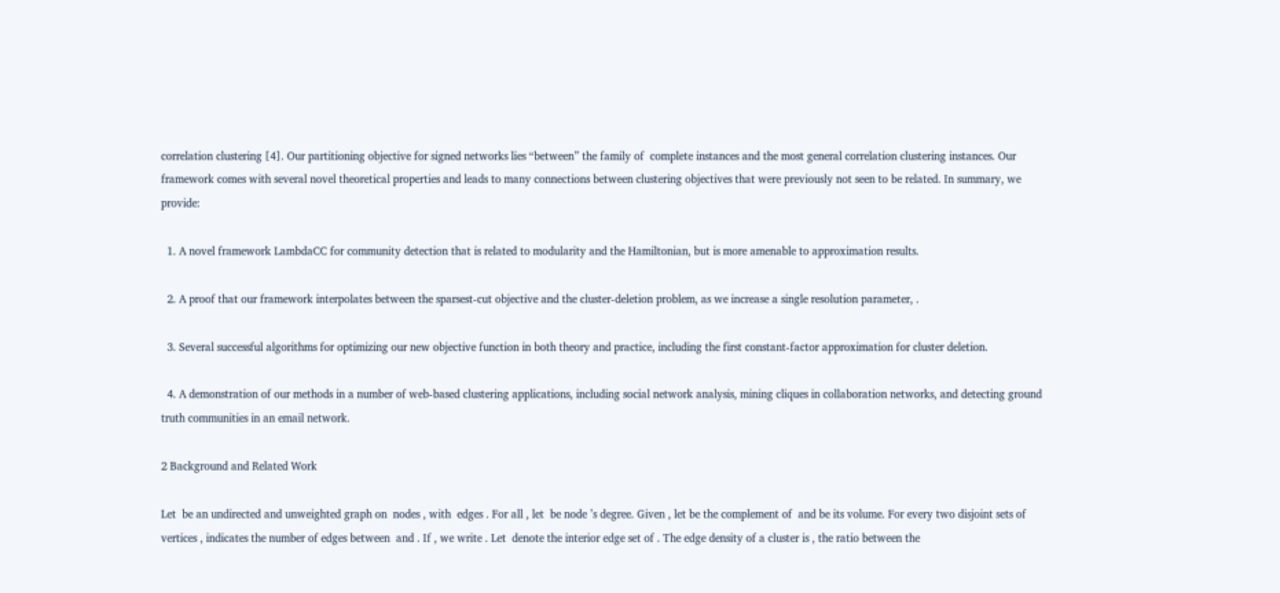correlation clustering [4]. Our partitioning objective for signed networks lies “between” the family of  complete instances and the most general correlation clustering instances. Our framework comes with several novel theoretical properties and leads to many connections between clustering objectives that were previously not seen to be related. In summary, we provide:

  1. A novel framework LambdaCC for community detection that is related to modularity and the Hamiltonian, but is more amenable to approximation results.

  2. A proof that our framework interpolates between the sparsest-cut objective and the cluster-deletion problem, as we increase a single resolution parameter, .

  3. Several successful algorithms for optimizing our new objective function in both theory and practice, including the first constant-factor approximation for cluster deletion.

  4. A demonstration of our methods in a number of web-based clustering applications, including social network analysis, mining cliques in collaboration networks, and detecting ground truth communities in an email network.

2 Background and Related Work

Let  be an undirected and unweighted graph on  nodes , with  edges . For all , let  be node ’s degree. Given , let be the complement of  and be its volume. For every two disjoint sets of vertices , indicates the number of edges between  and . If , we write . Let  denote the interior edge set of . The edge density of a cluster is , the ratio between the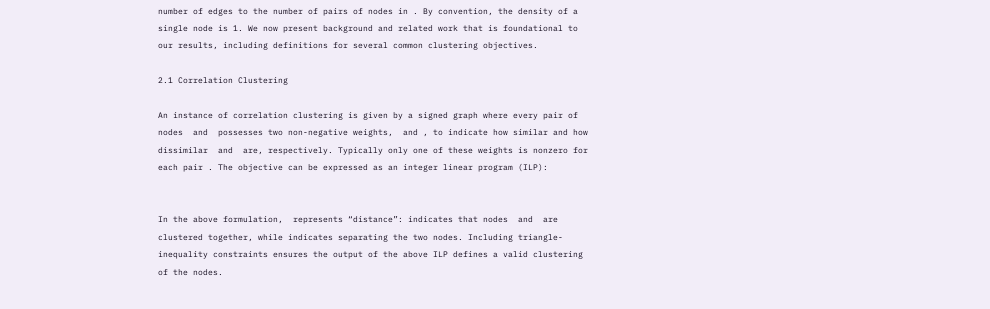number of edges to the number of pairs of nodes in . By convention, the density of a single node is 1. We now present background and related work that is foundational to our results, including definitions for several common clustering objectives.

2.1 Correlation Clustering

An instance of correlation clustering is given by a signed graph where every pair of nodes  and  possesses two non-negative weights,  and , to indicate how similar and how dissimilar  and  are, respectively. Typically only one of these weights is nonzero for each pair . The objective can be expressed as an integer linear program (ILP):


In the above formulation,  represents “distance”: indicates that nodes  and  are clustered together, while indicates separating the two nodes. Including triangle-inequality constraints ensures the output of the above ILP defines a valid clustering of the nodes.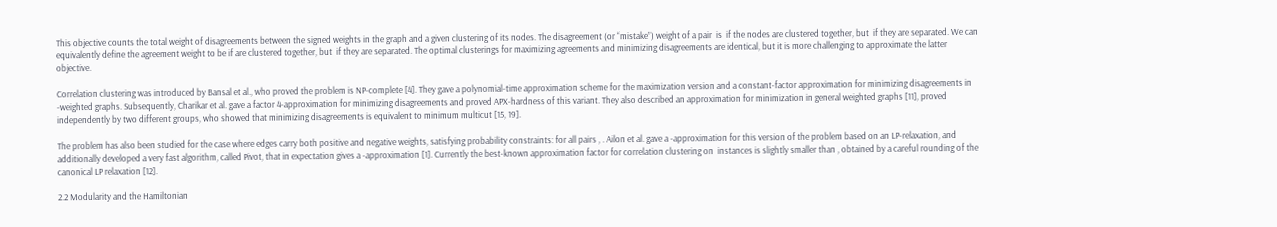This objective counts the total weight of disagreements between the signed weights in the graph and a given clustering of its nodes. The disagreement (or “mistake”) weight of a pair  is  if the nodes are clustered together, but  if they are separated. We can equivalently define the agreement weight to be if are clustered together, but  if they are separated. The optimal clusterings for maximizing agreements and minimizing disagreements are identical, but it is more challenging to approximate the latter objective.

Correlation clustering was introduced by Bansal et al., who proved the problem is NP-complete [4]. They gave a polynomial-time approximation scheme for the maximization version and a constant-factor approximation for minimizing disagreements in -weighted graphs. Subsequently, Charikar et al. gave a factor 4-approximation for minimizing disagreements and proved APX-hardness of this variant. They also described an approximation for minimization in general weighted graphs [11], proved independently by two different groups, who showed that minimizing disagreements is equivalent to minimum multicut [15, 19].

The problem has also been studied for the case where edges carry both positive and negative weights, satisfying probability constraints: for all pairs , . Ailon et al. gave a -approximation for this version of the problem based on an LP-relaxation, and additionally developed a very fast algorithm, called Pivot, that in expectation gives a -approximation [1]. Currently the best-known approximation factor for correlation clustering on  instances is slightly smaller than , obtained by a careful rounding of the canonical LP relaxation [12].

2.2 Modularity and the Hamiltonian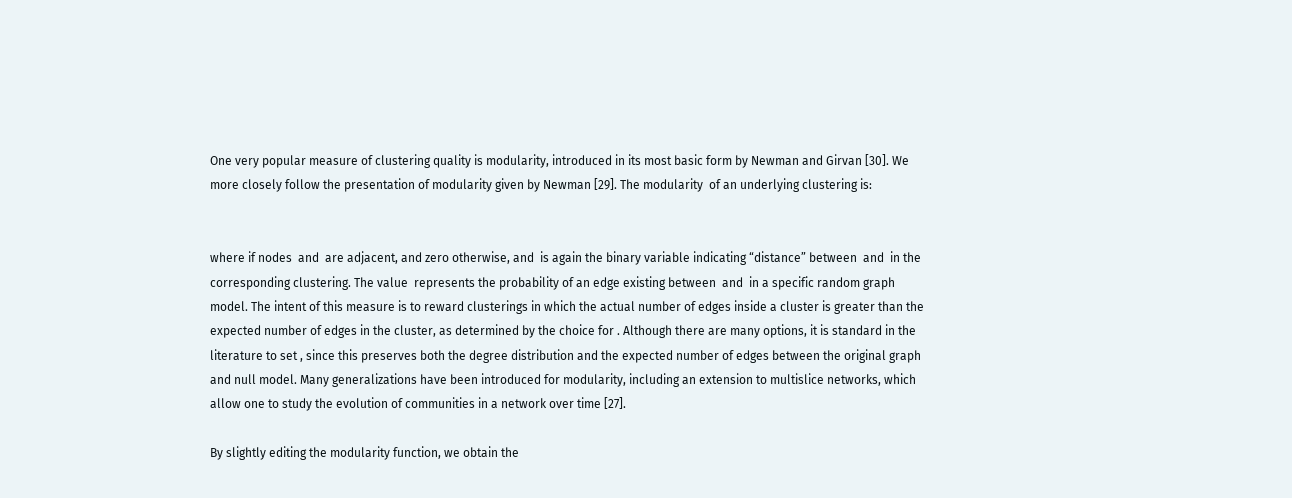One very popular measure of clustering quality is modularity, introduced in its most basic form by Newman and Girvan [30]. We more closely follow the presentation of modularity given by Newman [29]. The modularity  of an underlying clustering is:


where if nodes  and  are adjacent, and zero otherwise, and  is again the binary variable indicating “distance” between  and  in the corresponding clustering. The value  represents the probability of an edge existing between  and  in a specific random graph model. The intent of this measure is to reward clusterings in which the actual number of edges inside a cluster is greater than the expected number of edges in the cluster, as determined by the choice for . Although there are many options, it is standard in the literature to set , since this preserves both the degree distribution and the expected number of edges between the original graph and null model. Many generalizations have been introduced for modularity, including an extension to multislice networks, which allow one to study the evolution of communities in a network over time [27].

By slightly editing the modularity function, we obtain the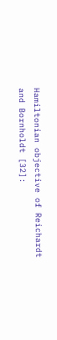Hamiltonian objective of Reichardt and Bornholdt [32]: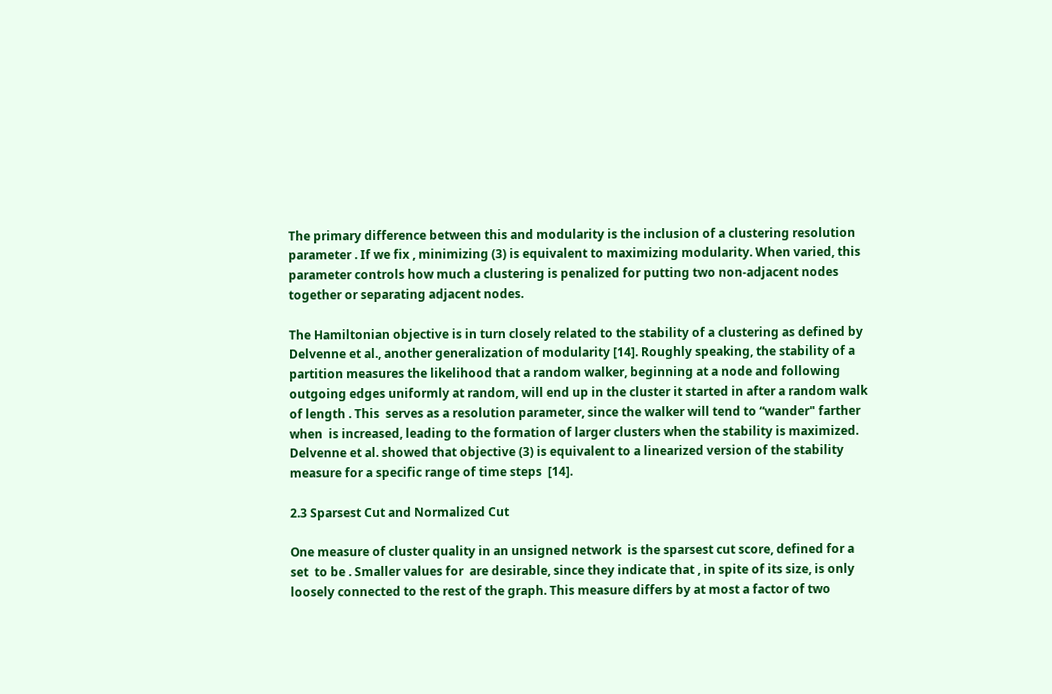The primary difference between this and modularity is the inclusion of a clustering resolution parameter . If we fix , minimizing (3) is equivalent to maximizing modularity. When varied, this parameter controls how much a clustering is penalized for putting two non-adjacent nodes together or separating adjacent nodes.

The Hamiltonian objective is in turn closely related to the stability of a clustering as defined by Delvenne et al., another generalization of modularity [14]. Roughly speaking, the stability of a partition measures the likelihood that a random walker, beginning at a node and following outgoing edges uniformly at random, will end up in the cluster it started in after a random walk of length . This  serves as a resolution parameter, since the walker will tend to “wander" farther when  is increased, leading to the formation of larger clusters when the stability is maximized. Delvenne et al. showed that objective (3) is equivalent to a linearized version of the stability measure for a specific range of time steps  [14].

2.3 Sparsest Cut and Normalized Cut

One measure of cluster quality in an unsigned network  is the sparsest cut score, defined for a set  to be . Smaller values for  are desirable, since they indicate that , in spite of its size, is only loosely connected to the rest of the graph. This measure differs by at most a factor of two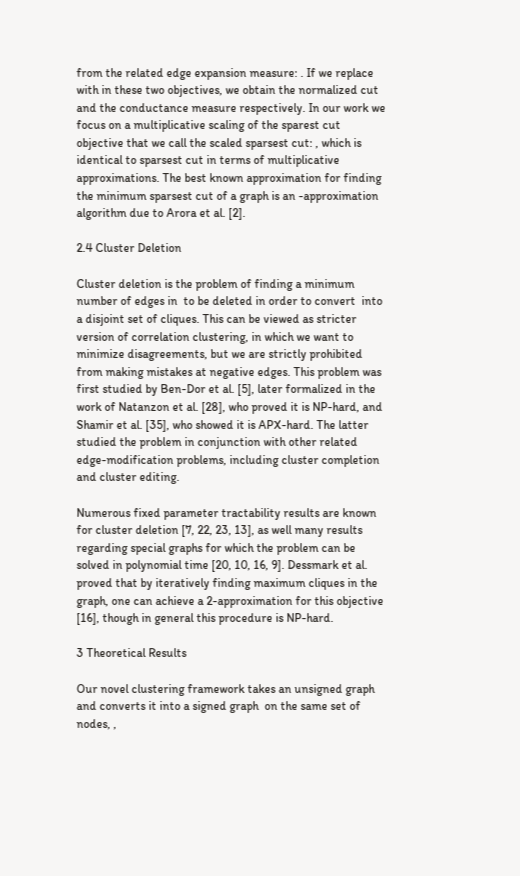from the related edge expansion measure: . If we replace with in these two objectives, we obtain the normalized cut and the conductance measure respectively. In our work we focus on a multiplicative scaling of the sparest cut objective that we call the scaled sparsest cut: , which is identical to sparsest cut in terms of multiplicative approximations. The best known approximation for finding the minimum sparsest cut of a graph is an -approximation algorithm due to Arora et al. [2].

2.4 Cluster Deletion

Cluster deletion is the problem of finding a minimum number of edges in  to be deleted in order to convert  into a disjoint set of cliques. This can be viewed as stricter version of correlation clustering, in which we want to minimize disagreements, but we are strictly prohibited from making mistakes at negative edges. This problem was first studied by Ben-Dor et al. [5], later formalized in the work of Natanzon et al. [28], who proved it is NP-hard, and Shamir et al. [35], who showed it is APX-hard. The latter studied the problem in conjunction with other related edge-modification problems, including cluster completion and cluster editing.

Numerous fixed parameter tractability results are known for cluster deletion [7, 22, 23, 13], as well many results regarding special graphs for which the problem can be solved in polynomial time [20, 10, 16, 9]. Dessmark et al. proved that by iteratively finding maximum cliques in the graph, one can achieve a 2-approximation for this objective [16], though in general this procedure is NP-hard.

3 Theoretical Results

Our novel clustering framework takes an unsigned graph and converts it into a signed graph  on the same set of nodes, ,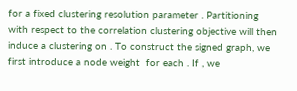for a fixed clustering resolution parameter . Partitioning  with respect to the correlation clustering objective will then induce a clustering on . To construct the signed graph, we first introduce a node weight  for each . If , we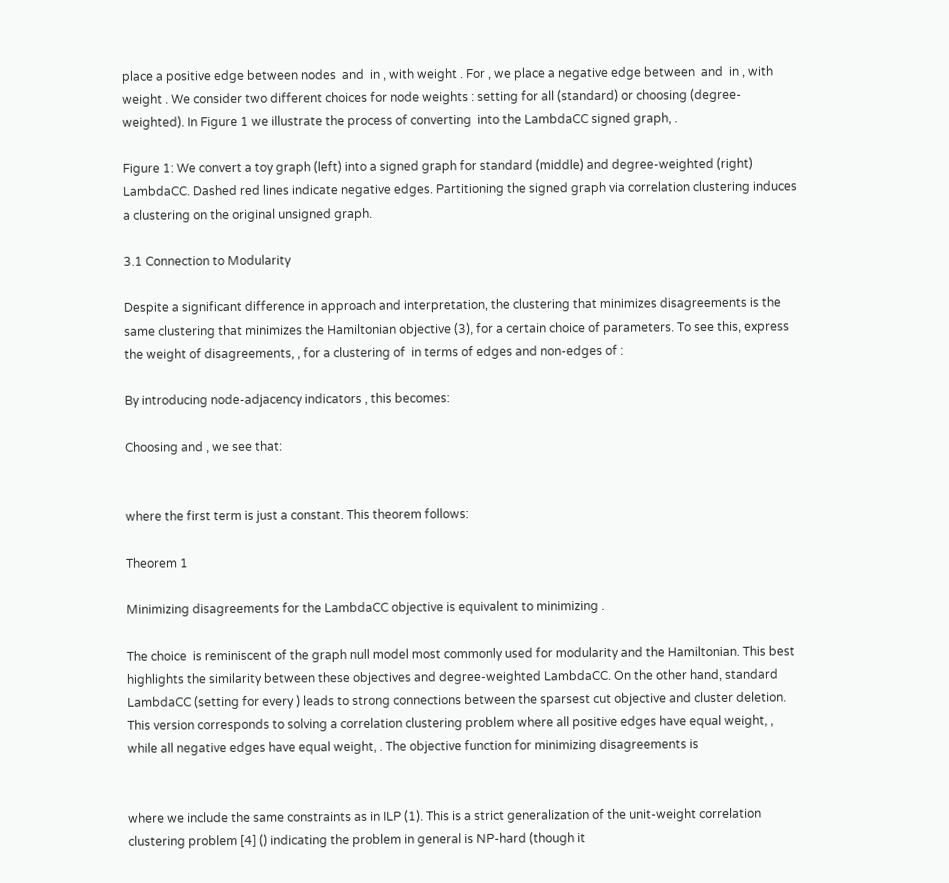place a positive edge between nodes  and  in , with weight . For , we place a negative edge between  and  in , with weight . We consider two different choices for node weights : setting for all (standard) or choosing (degree-weighted). In Figure 1 we illustrate the process of converting  into the LambdaCC signed graph, .

Figure 1: We convert a toy graph (left) into a signed graph for standard (middle) and degree-weighted (right) LambdaCC. Dashed red lines indicate negative edges. Partitioning the signed graph via correlation clustering induces a clustering on the original unsigned graph.

3.1 Connection to Modularity

Despite a significant difference in approach and interpretation, the clustering that minimizes disagreements is the same clustering that minimizes the Hamiltonian objective (3), for a certain choice of parameters. To see this, express the weight of disagreements, , for a clustering of  in terms of edges and non-edges of :

By introducing node-adjacency indicators , this becomes:

Choosing and , we see that:


where the first term is just a constant. This theorem follows:

Theorem 1

Minimizing disagreements for the LambdaCC objective is equivalent to minimizing .

The choice  is reminiscent of the graph null model most commonly used for modularity and the Hamiltonian. This best highlights the similarity between these objectives and degree-weighted LambdaCC. On the other hand, standard LambdaCC (setting for every ) leads to strong connections between the sparsest cut objective and cluster deletion. This version corresponds to solving a correlation clustering problem where all positive edges have equal weight, , while all negative edges have equal weight, . The objective function for minimizing disagreements is


where we include the same constraints as in ILP (1). This is a strict generalization of the unit-weight correlation clustering problem [4] () indicating the problem in general is NP-hard (though it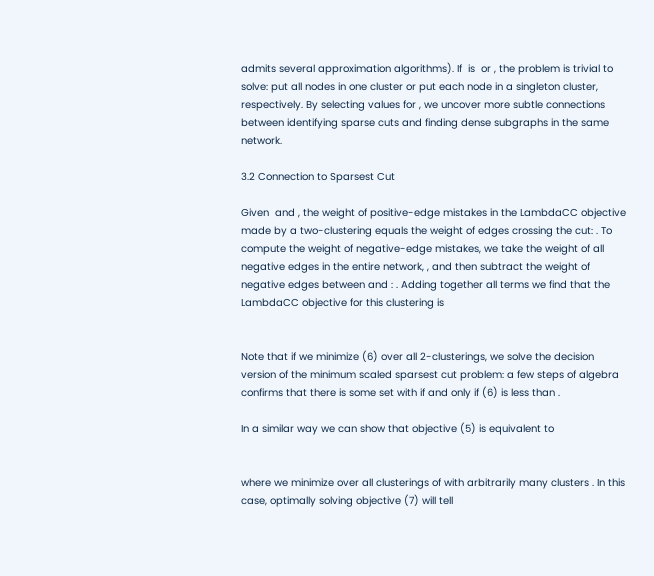admits several approximation algorithms). If  is  or , the problem is trivial to solve: put all nodes in one cluster or put each node in a singleton cluster, respectively. By selecting values for , we uncover more subtle connections between identifying sparse cuts and finding dense subgraphs in the same network.

3.2 Connection to Sparsest Cut

Given  and , the weight of positive-edge mistakes in the LambdaCC objective made by a two-clustering equals the weight of edges crossing the cut: . To compute the weight of negative-edge mistakes, we take the weight of all negative edges in the entire network, , and then subtract the weight of negative edges between and : . Adding together all terms we find that the LambdaCC objective for this clustering is


Note that if we minimize (6) over all 2-clusterings, we solve the decision version of the minimum scaled sparsest cut problem: a few steps of algebra confirms that there is some set with if and only if (6) is less than .

In a similar way we can show that objective (5) is equivalent to


where we minimize over all clusterings of with arbitrarily many clusters . In this case, optimally solving objective (7) will tell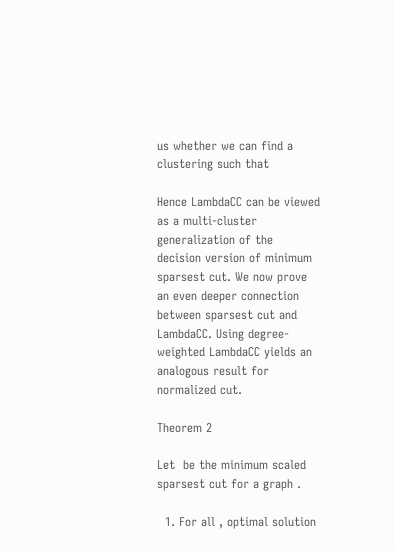us whether we can find a clustering such that

Hence LambdaCC can be viewed as a multi-cluster generalization of the decision version of minimum sparsest cut. We now prove an even deeper connection between sparsest cut and LambdaCC. Using degree-weighted LambdaCC yields an analogous result for normalized cut.

Theorem 2

Let  be the minimum scaled sparsest cut for a graph .

  1. For all , optimal solution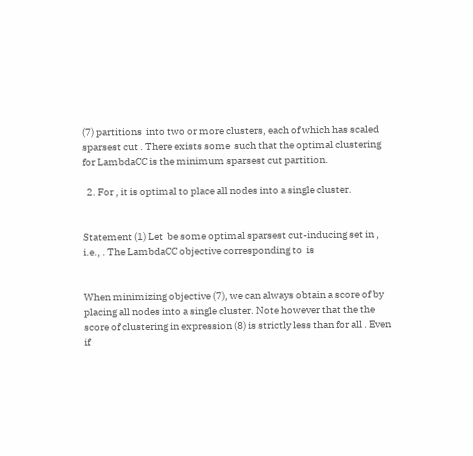(7) partitions  into two or more clusters, each of which has scaled sparsest cut . There exists some  such that the optimal clustering for LambdaCC is the minimum sparsest cut partition.

  2. For , it is optimal to place all nodes into a single cluster.


Statement (1) Let  be some optimal sparsest cut-inducing set in , i.e., . The LambdaCC objective corresponding to  is


When minimizing objective (7), we can always obtain a score of by placing all nodes into a single cluster. Note however that the the score of clustering in expression (8) is strictly less than for all . Even if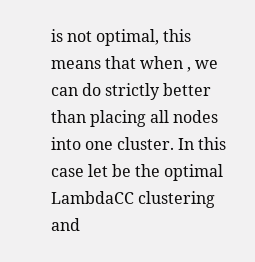is not optimal, this means that when , we can do strictly better than placing all nodes into one cluster. In this case let be the optimal LambdaCC clustering and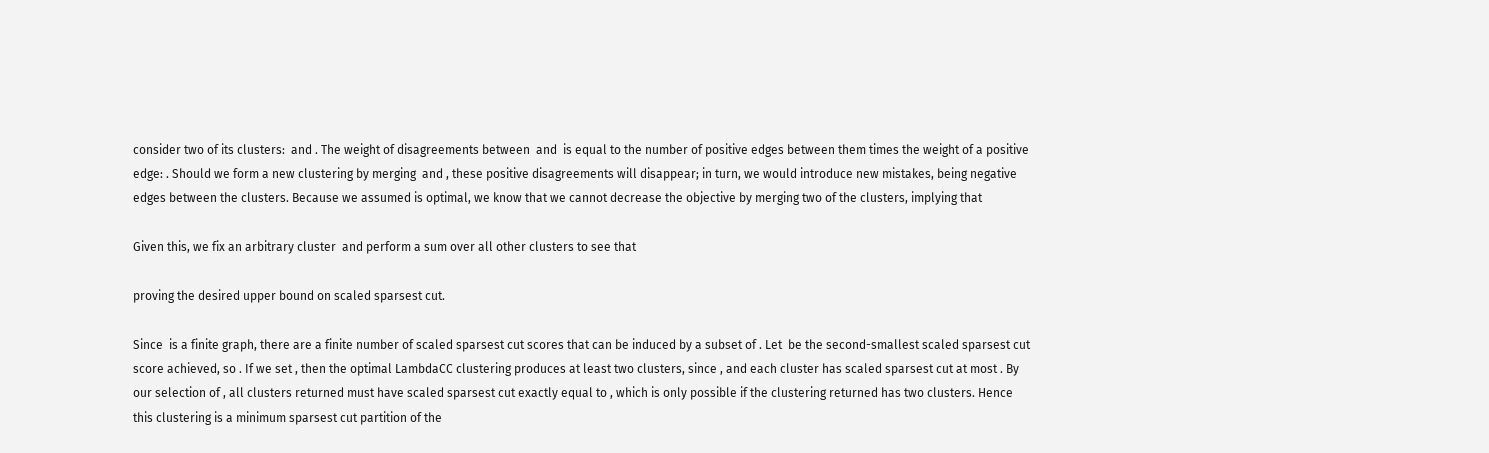consider two of its clusters:  and . The weight of disagreements between  and  is equal to the number of positive edges between them times the weight of a positive edge: . Should we form a new clustering by merging  and , these positive disagreements will disappear; in turn, we would introduce new mistakes, being negative edges between the clusters. Because we assumed is optimal, we know that we cannot decrease the objective by merging two of the clusters, implying that

Given this, we fix an arbitrary cluster  and perform a sum over all other clusters to see that

proving the desired upper bound on scaled sparsest cut.

Since  is a finite graph, there are a finite number of scaled sparsest cut scores that can be induced by a subset of . Let  be the second-smallest scaled sparsest cut score achieved, so . If we set , then the optimal LambdaCC clustering produces at least two clusters, since , and each cluster has scaled sparsest cut at most . By our selection of , all clusters returned must have scaled sparsest cut exactly equal to , which is only possible if the clustering returned has two clusters. Hence this clustering is a minimum sparsest cut partition of the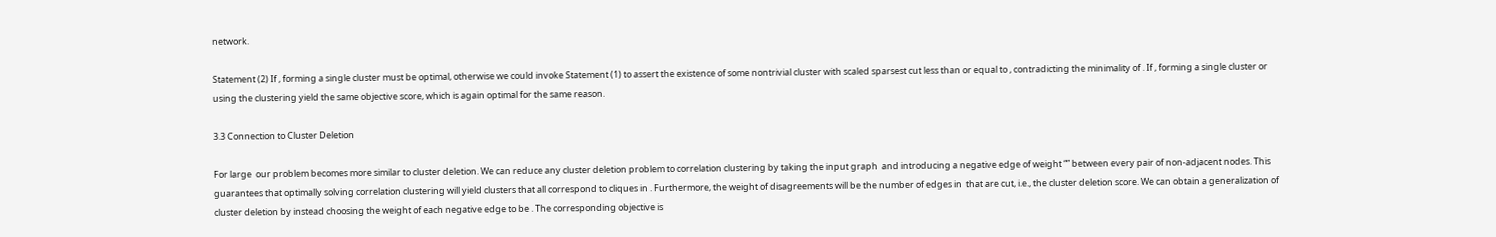network.

Statement (2) If , forming a single cluster must be optimal, otherwise we could invoke Statement (1) to assert the existence of some nontrivial cluster with scaled sparsest cut less than or equal to , contradicting the minimality of . If , forming a single cluster or using the clustering yield the same objective score, which is again optimal for the same reason.

3.3 Connection to Cluster Deletion

For large  our problem becomes more similar to cluster deletion. We can reduce any cluster deletion problem to correlation clustering by taking the input graph  and introducing a negative edge of weight “” between every pair of non-adjacent nodes. This guarantees that optimally solving correlation clustering will yield clusters that all correspond to cliques in . Furthermore, the weight of disagreements will be the number of edges in  that are cut, i.e., the cluster deletion score. We can obtain a generalization of cluster deletion by instead choosing the weight of each negative edge to be . The corresponding objective is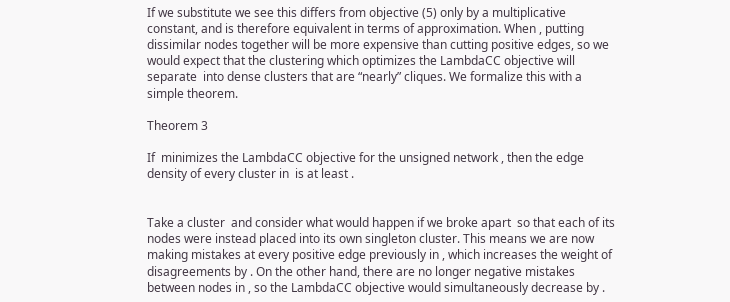If we substitute we see this differs from objective (5) only by a multiplicative constant, and is therefore equivalent in terms of approximation. When , putting dissimilar nodes together will be more expensive than cutting positive edges, so we would expect that the clustering which optimizes the LambdaCC objective will separate  into dense clusters that are “nearly” cliques. We formalize this with a simple theorem.

Theorem 3

If  minimizes the LambdaCC objective for the unsigned network , then the edge density of every cluster in  is at least .


Take a cluster  and consider what would happen if we broke apart  so that each of its nodes were instead placed into its own singleton cluster. This means we are now making mistakes at every positive edge previously in , which increases the weight of disagreements by . On the other hand, there are no longer negative mistakes between nodes in , so the LambdaCC objective would simultaneously decrease by .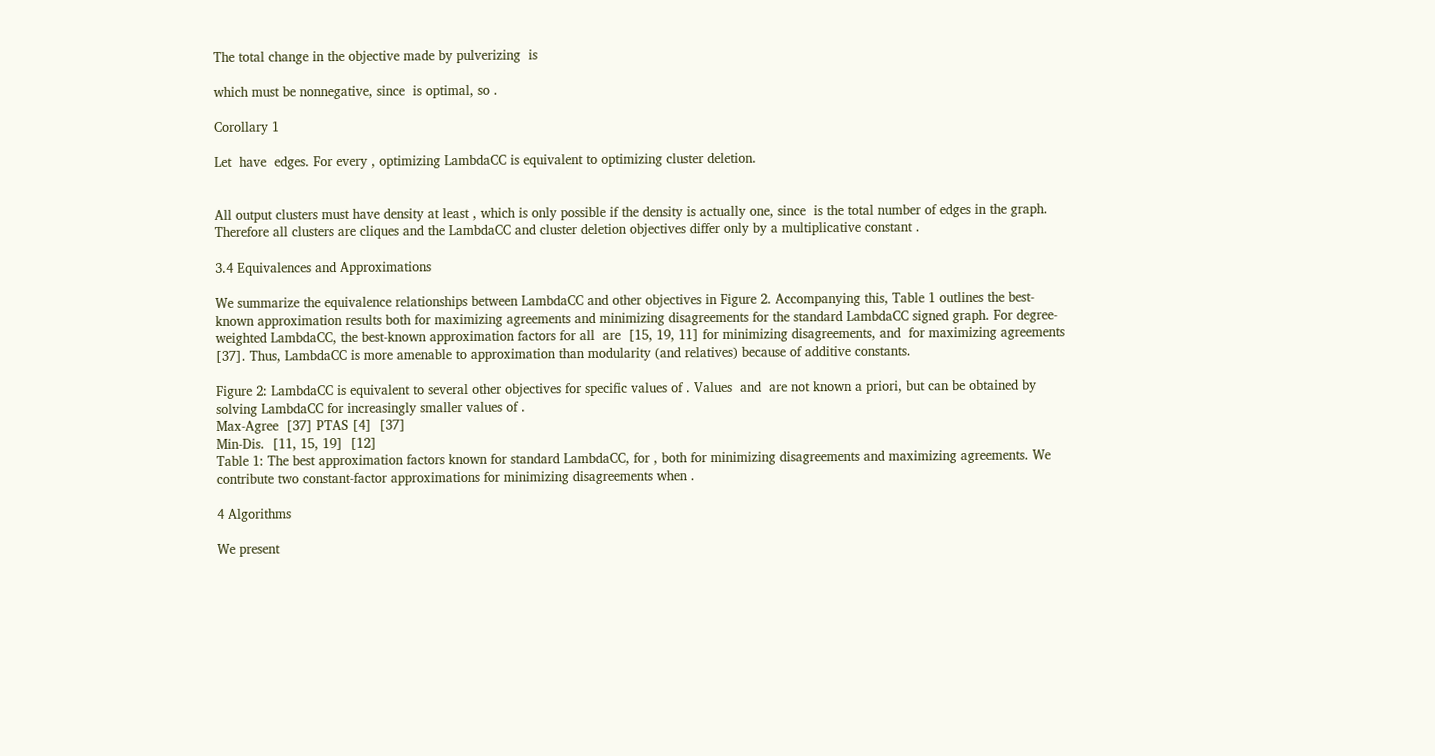The total change in the objective made by pulverizing  is

which must be nonnegative, since  is optimal, so .

Corollary 1

Let  have  edges. For every , optimizing LambdaCC is equivalent to optimizing cluster deletion.


All output clusters must have density at least , which is only possible if the density is actually one, since  is the total number of edges in the graph. Therefore all clusters are cliques and the LambdaCC and cluster deletion objectives differ only by a multiplicative constant .

3.4 Equivalences and Approximations

We summarize the equivalence relationships between LambdaCC and other objectives in Figure 2. Accompanying this, Table 1 outlines the best-known approximation results both for maximizing agreements and minimizing disagreements for the standard LambdaCC signed graph. For degree-weighted LambdaCC, the best-known approximation factors for all  are  [15, 19, 11] for minimizing disagreements, and  for maximizing agreements [37]. Thus, LambdaCC is more amenable to approximation than modularity (and relatives) because of additive constants.

Figure 2: LambdaCC is equivalent to several other objectives for specific values of . Values  and  are not known a priori, but can be obtained by solving LambdaCC for increasingly smaller values of .
Max-Agree  [37] PTAS [4]  [37]
Min-Dis.  [11, 15, 19]  [12]
Table 1: The best approximation factors known for standard LambdaCC, for , both for minimizing disagreements and maximizing agreements. We contribute two constant-factor approximations for minimizing disagreements when .

4 Algorithms

We present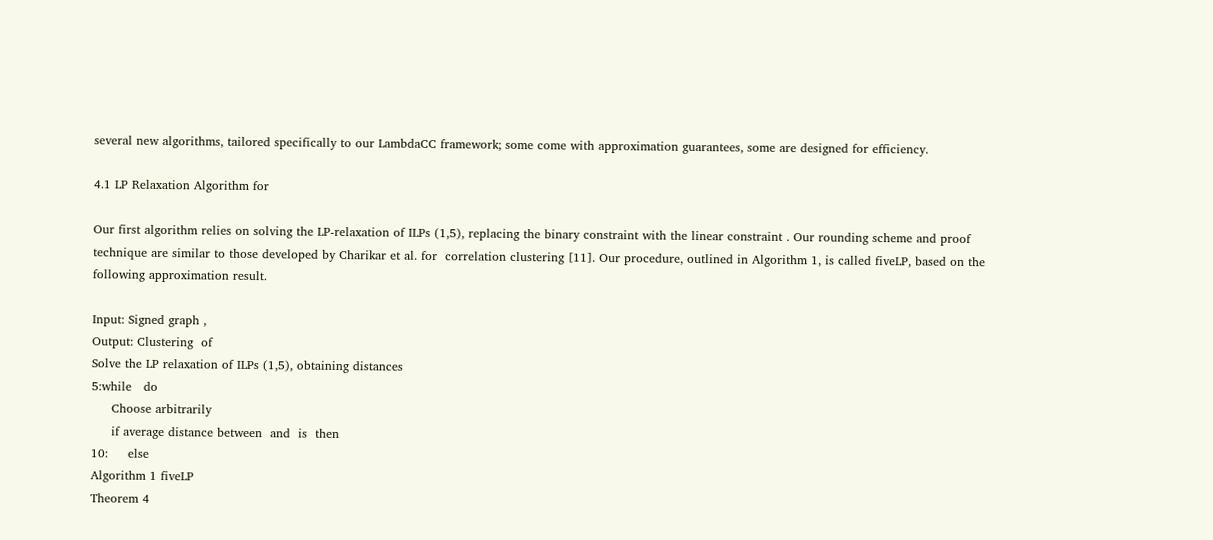several new algorithms, tailored specifically to our LambdaCC framework; some come with approximation guarantees, some are designed for efficiency.

4.1 LP Relaxation Algorithm for

Our first algorithm relies on solving the LP-relaxation of ILPs (1,5), replacing the binary constraint with the linear constraint . Our rounding scheme and proof technique are similar to those developed by Charikar et al. for  correlation clustering [11]. Our procedure, outlined in Algorithm 1, is called fiveLP, based on the following approximation result.

Input: Signed graph ,
Output: Clustering  of
Solve the LP relaxation of ILPs (1,5), obtaining distances
5:while   do
     Choose arbitrarily
     if average distance between  and  is  then
10:     else
Algorithm 1 fiveLP
Theorem 4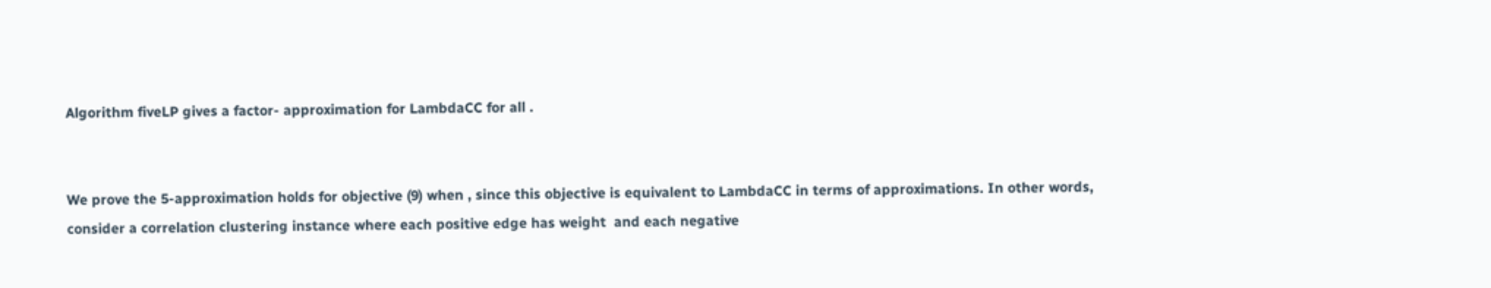Algorithm fiveLP gives a factor- approximation for LambdaCC for all .


We prove the 5-approximation holds for objective (9) when , since this objective is equivalent to LambdaCC in terms of approximations. In other words, consider a correlation clustering instance where each positive edge has weight  and each negative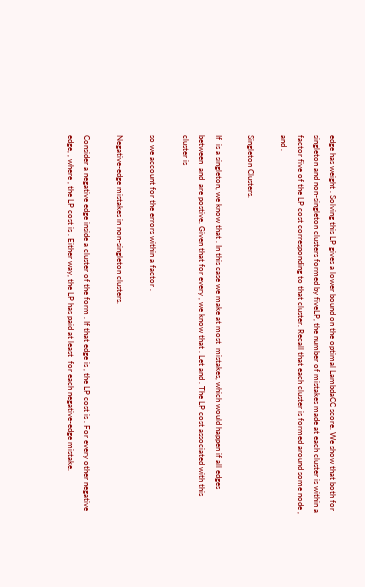edge has weight . Solving this LP gives a lower bound on the optimal LambdaCC score. We show that both for singleton and non-singleton clusters formed by fiveLP, the number of mistakes made at each cluster is within a factor five of the LP cost corresponding to that cluster. Recall that each cluster is formed around some node , and .

Singleton Clusters.

If  is a singleton, we know that . In this case we make at most  mistakes, which would happen if all edges between  and  are postive. Given that for every , we know that . Let and . The LP cost associated with this cluster is

so we account for the errors within a factor .

Negative-edge mistakes in non-singleton clusters.

Consider a negative edge inside a cluster of the form . If that edge is , the LP cost is . For every other negative edge, , where , the LP cost is . Either way, the LP has paid at least  for each negative-edge mistake.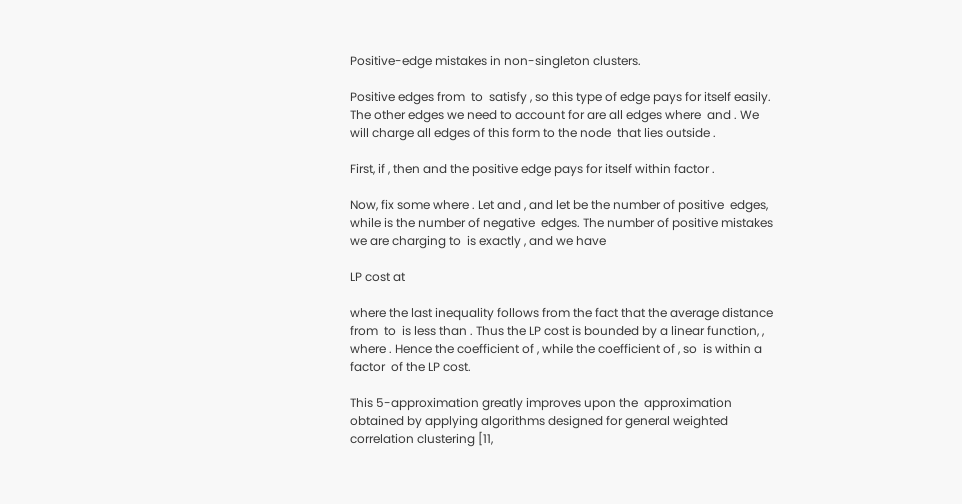Positive-edge mistakes in non-singleton clusters.

Positive edges from  to  satisfy , so this type of edge pays for itself easily. The other edges we need to account for are all edges where  and . We will charge all edges of this form to the node  that lies outside .

First, if , then and the positive edge pays for itself within factor .

Now, fix some where . Let and , and let be the number of positive  edges, while is the number of negative  edges. The number of positive mistakes we are charging to  is exactly , and we have

LP cost at

where the last inequality follows from the fact that the average distance from  to  is less than . Thus the LP cost is bounded by a linear function, , where . Hence the coefficient of , while the coefficient of , so  is within a factor  of the LP cost.

This 5-approximation greatly improves upon the  approximation obtained by applying algorithms designed for general weighted correlation clustering [11,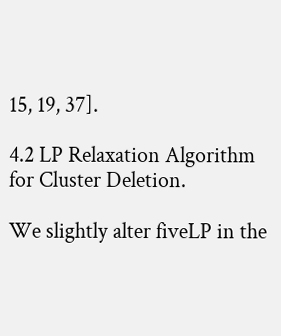15, 19, 37].

4.2 LP Relaxation Algorithm for Cluster Deletion.

We slightly alter fiveLP in the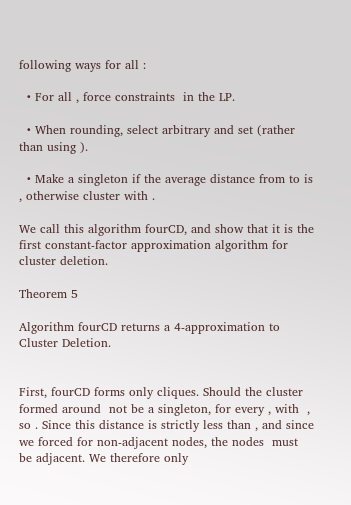following ways for all :

  • For all , force constraints  in the LP.

  • When rounding, select arbitrary and set (rather than using ).

  • Make a singleton if the average distance from to is , otherwise cluster with .

We call this algorithm fourCD, and show that it is the first constant-factor approximation algorithm for cluster deletion.

Theorem 5

Algorithm fourCD returns a 4-approximation to Cluster Deletion.


First, fourCD forms only cliques. Should the cluster formed around  not be a singleton, for every , with  , so . Since this distance is strictly less than , and since we forced for non-adjacent nodes, the nodes  must be adjacent. We therefore only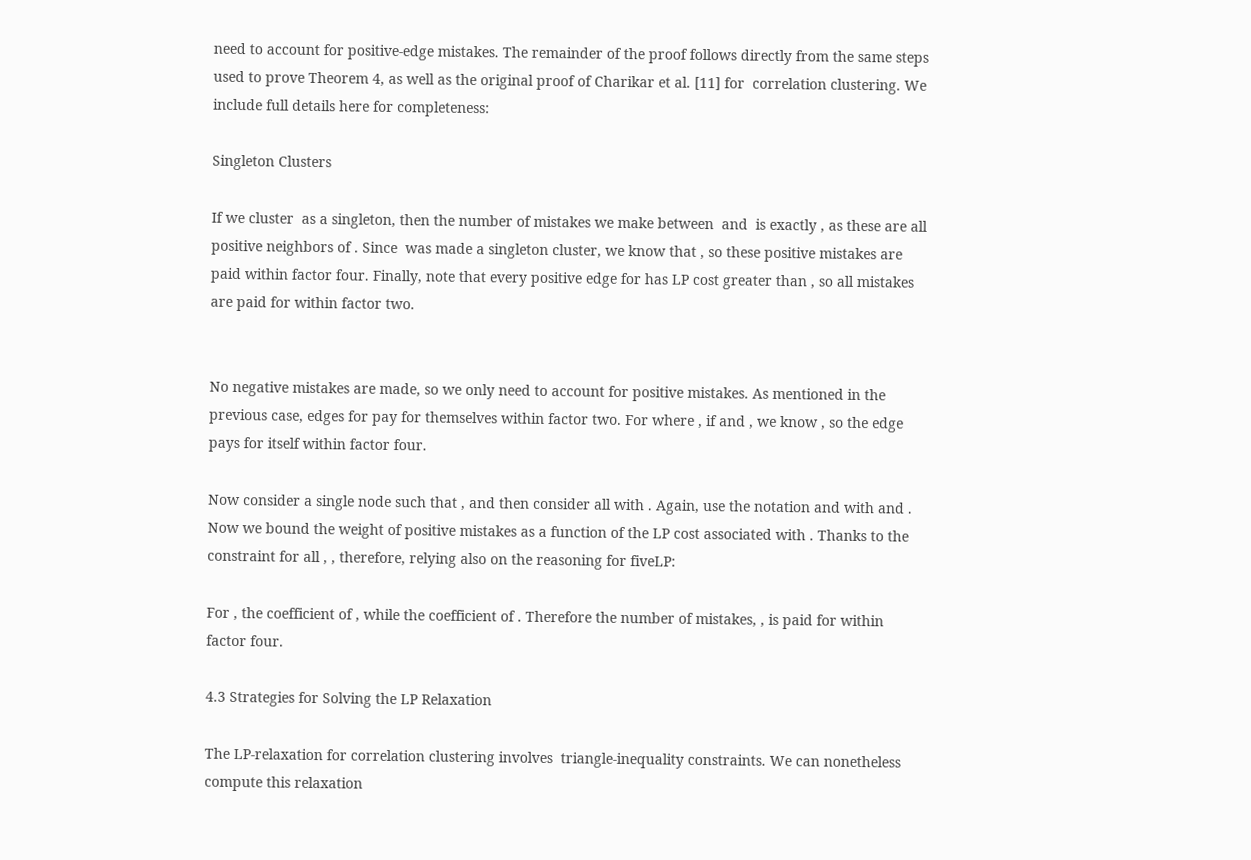need to account for positive-edge mistakes. The remainder of the proof follows directly from the same steps used to prove Theorem 4, as well as the original proof of Charikar et al. [11] for  correlation clustering. We include full details here for completeness:

Singleton Clusters

If we cluster  as a singleton, then the number of mistakes we make between  and  is exactly , as these are all positive neighbors of . Since  was made a singleton cluster, we know that , so these positive mistakes are paid within factor four. Finally, note that every positive edge for has LP cost greater than , so all mistakes are paid for within factor two.


No negative mistakes are made, so we only need to account for positive mistakes. As mentioned in the previous case, edges for pay for themselves within factor two. For where , if and , we know , so the edge pays for itself within factor four.

Now consider a single node such that , and then consider all with . Again, use the notation and with and . Now we bound the weight of positive mistakes as a function of the LP cost associated with . Thanks to the constraint for all , , therefore, relying also on the reasoning for fiveLP:

For , the coefficient of , while the coefficient of . Therefore the number of mistakes, , is paid for within factor four.

4.3 Strategies for Solving the LP Relaxation

The LP-relaxation for correlation clustering involves  triangle-inequality constraints. We can nonetheless compute this relaxation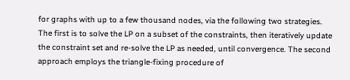for graphs with up to a few thousand nodes, via the following two strategies. The first is to solve the LP on a subset of the constraints, then iteratively update the constraint set and re-solve the LP as needed, until convergence. The second approach employs the triangle-fixing procedure of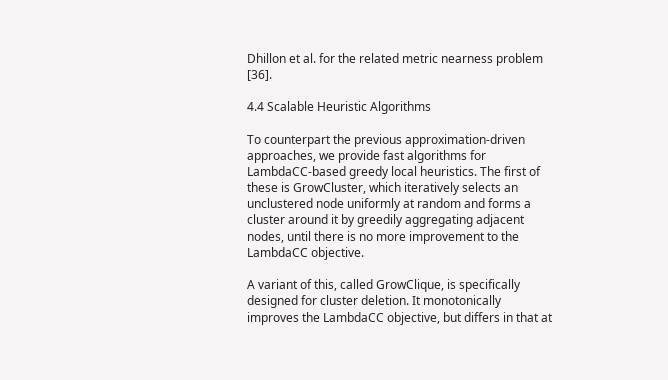Dhillon et al. for the related metric nearness problem [36].

4.4 Scalable Heuristic Algorithms

To counterpart the previous approximation-driven approaches, we provide fast algorithms for LambdaCC-based greedy local heuristics. The first of these is GrowCluster, which iteratively selects an unclustered node uniformly at random and forms a cluster around it by greedily aggregating adjacent nodes, until there is no more improvement to the LambdaCC objective.

A variant of this, called GrowClique, is specifically designed for cluster deletion. It monotonically improves the LambdaCC objective, but differs in that at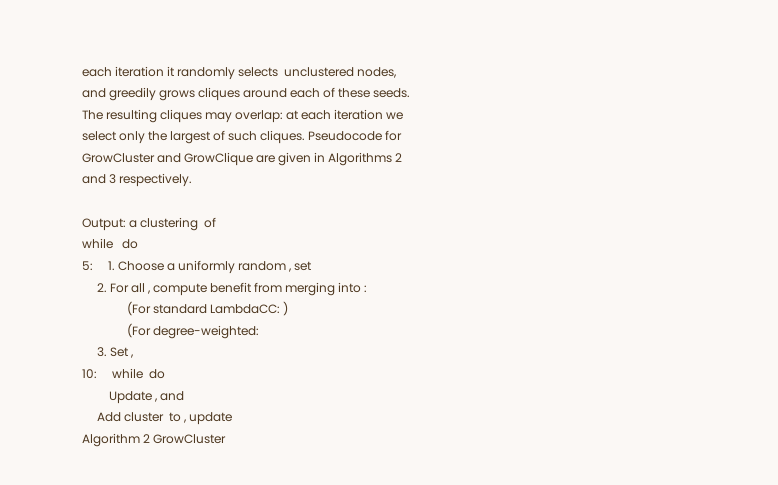each iteration it randomly selects  unclustered nodes, and greedily grows cliques around each of these seeds. The resulting cliques may overlap: at each iteration we select only the largest of such cliques. Pseudocode for GrowCluster and GrowClique are given in Algorithms 2 and 3 respectively.

Output: a clustering  of
while   do
5:     1. Choose a uniformly random , set
     2. For all , compute benefit from merging into :
               (For standard LambdaCC: )
               (For degree-weighted:
     3. Set ,
10:     while  do
         Update , and
     Add cluster  to , update
Algorithm 2 GrowCluster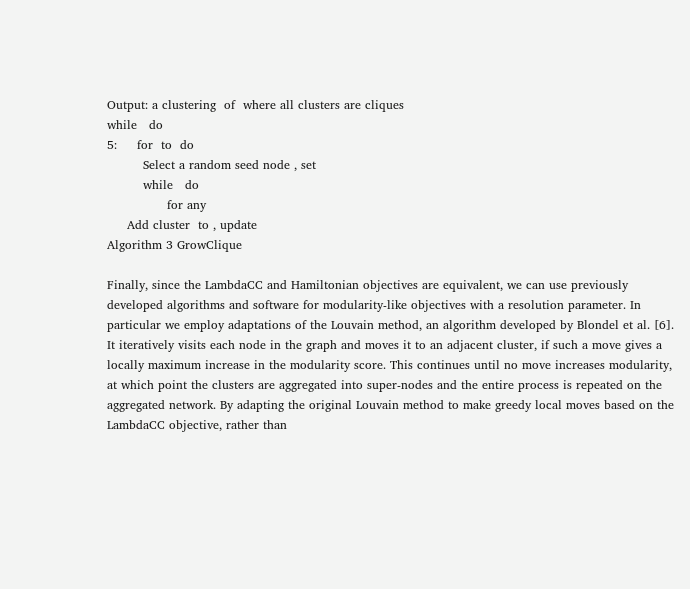Output: a clustering  of  where all clusters are cliques
while   do
5:     for  to  do
         Select a random seed node , set
         while   do
               for any
     Add cluster  to , update
Algorithm 3 GrowClique

Finally, since the LambdaCC and Hamiltonian objectives are equivalent, we can use previously developed algorithms and software for modularity-like objectives with a resolution parameter. In particular we employ adaptations of the Louvain method, an algorithm developed by Blondel et al. [6]. It iteratively visits each node in the graph and moves it to an adjacent cluster, if such a move gives a locally maximum increase in the modularity score. This continues until no move increases modularity, at which point the clusters are aggregated into super-nodes and the entire process is repeated on the aggregated network. By adapting the original Louvain method to make greedy local moves based on the LambdaCC objective, rather than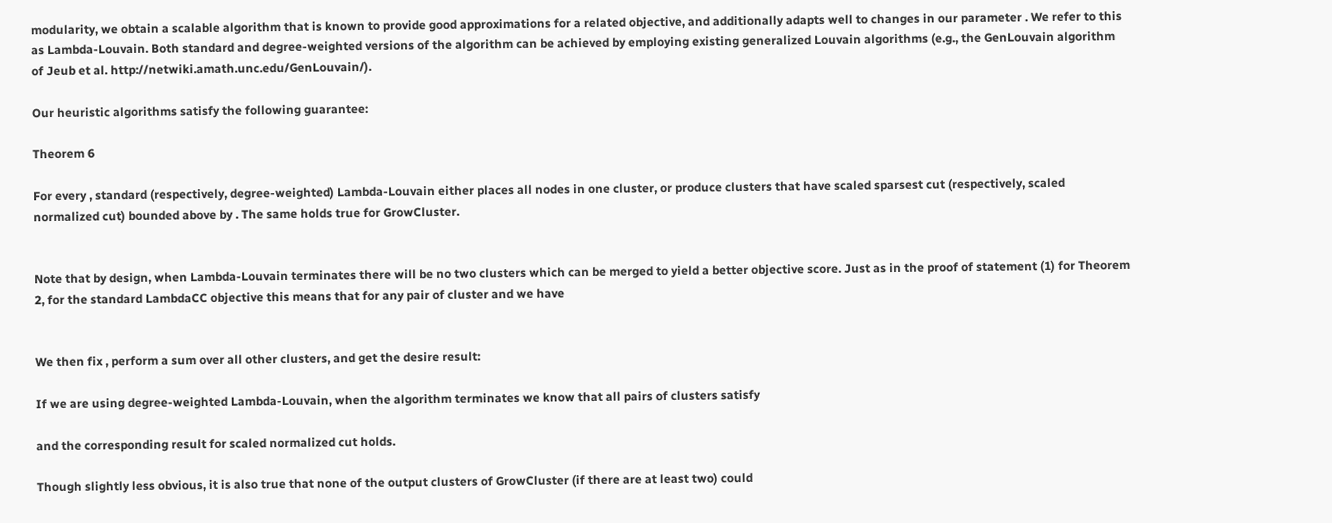modularity, we obtain a scalable algorithm that is known to provide good approximations for a related objective, and additionally adapts well to changes in our parameter . We refer to this as Lambda-Louvain. Both standard and degree-weighted versions of the algorithm can be achieved by employing existing generalized Louvain algorithms (e.g., the GenLouvain algorithm of Jeub et al. http://netwiki.amath.unc.edu/GenLouvain/).

Our heuristic algorithms satisfy the following guarantee:

Theorem 6

For every , standard (respectively, degree-weighted) Lambda-Louvain either places all nodes in one cluster, or produce clusters that have scaled sparsest cut (respectively, scaled normalized cut) bounded above by . The same holds true for GrowCluster.


Note that by design, when Lambda-Louvain terminates there will be no two clusters which can be merged to yield a better objective score. Just as in the proof of statement (1) for Theorem 2, for the standard LambdaCC objective this means that for any pair of cluster and we have


We then fix , perform a sum over all other clusters, and get the desire result:

If we are using degree-weighted Lambda-Louvain, when the algorithm terminates we know that all pairs of clusters satisfy

and the corresponding result for scaled normalized cut holds.

Though slightly less obvious, it is also true that none of the output clusters of GrowCluster (if there are at least two) could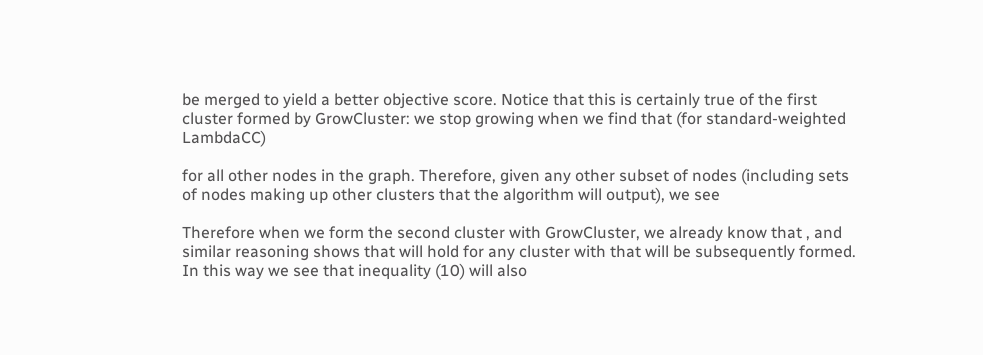be merged to yield a better objective score. Notice that this is certainly true of the first cluster formed by GrowCluster: we stop growing when we find that (for standard-weighted LambdaCC)

for all other nodes in the graph. Therefore, given any other subset of nodes (including sets of nodes making up other clusters that the algorithm will output), we see

Therefore when we form the second cluster with GrowCluster, we already know that , and similar reasoning shows that will hold for any cluster with that will be subsequently formed. In this way we see that inequality (10) will also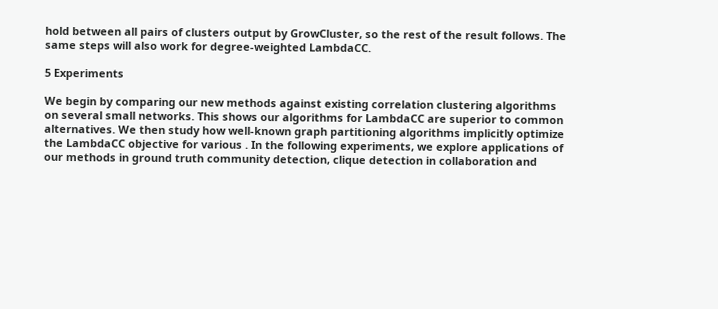hold between all pairs of clusters output by GrowCluster, so the rest of the result follows. The same steps will also work for degree-weighted LambdaCC.

5 Experiments

We begin by comparing our new methods against existing correlation clustering algorithms on several small networks. This shows our algorithms for LambdaCC are superior to common alternatives. We then study how well-known graph partitioning algorithms implicitly optimize the LambdaCC objective for various . In the following experiments, we explore applications of our methods in ground truth community detection, clique detection in collaboration and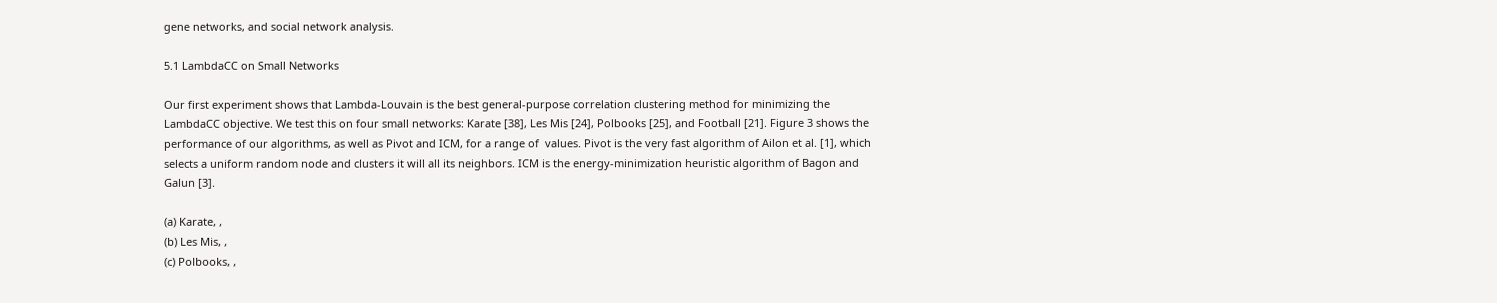gene networks, and social network analysis.

5.1 LambdaCC on Small Networks

Our first experiment shows that Lambda-Louvain is the best general-purpose correlation clustering method for minimizing the LambdaCC objective. We test this on four small networks: Karate [38], Les Mis [24], Polbooks [25], and Football [21]. Figure 3 shows the performance of our algorithms, as well as Pivot and ICM, for a range of  values. Pivot is the very fast algorithm of Ailon et al. [1], which selects a uniform random node and clusters it will all its neighbors. ICM is the energy-minimization heuristic algorithm of Bagon and Galun [3].

(a) Karate, ,
(b) Les Mis, ,
(c) Polbooks, ,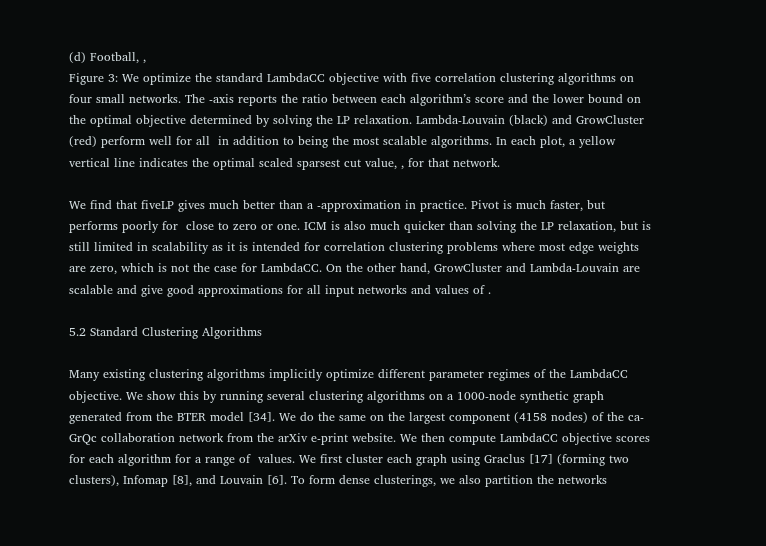(d) Football, ,
Figure 3: We optimize the standard LambdaCC objective with five correlation clustering algorithms on four small networks. The -axis reports the ratio between each algorithm’s score and the lower bound on the optimal objective determined by solving the LP relaxation. Lambda-Louvain (black) and GrowCluster (red) perform well for all  in addition to being the most scalable algorithms. In each plot, a yellow vertical line indicates the optimal scaled sparsest cut value, , for that network.

We find that fiveLP gives much better than a -approximation in practice. Pivot is much faster, but performs poorly for  close to zero or one. ICM is also much quicker than solving the LP relaxation, but is still limited in scalability as it is intended for correlation clustering problems where most edge weights are zero, which is not the case for LambdaCC. On the other hand, GrowCluster and Lambda-Louvain are scalable and give good approximations for all input networks and values of .

5.2 Standard Clustering Algorithms

Many existing clustering algorithms implicitly optimize different parameter regimes of the LambdaCC objective. We show this by running several clustering algorithms on a 1000-node synthetic graph generated from the BTER model [34]. We do the same on the largest component (4158 nodes) of the ca-GrQc collaboration network from the arXiv e-print website. We then compute LambdaCC objective scores for each algorithm for a range of  values. We first cluster each graph using Graclus [17] (forming two clusters), Infomap [8], and Louvain [6]. To form dense clusterings, we also partition the networks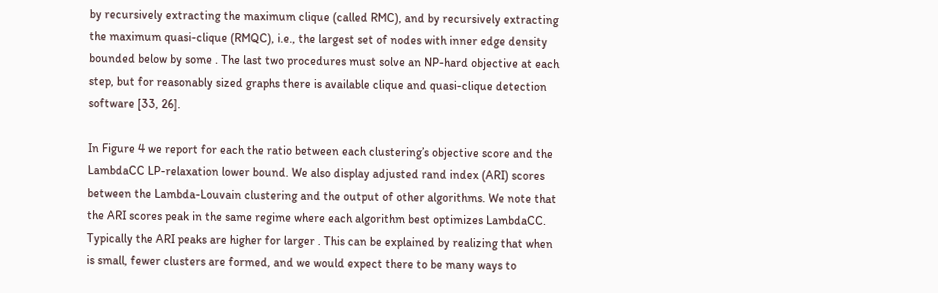by recursively extracting the maximum clique (called RMC), and by recursively extracting the maximum quasi-clique (RMQC), i.e., the largest set of nodes with inner edge density bounded below by some . The last two procedures must solve an NP-hard objective at each step, but for reasonably sized graphs there is available clique and quasi-clique detection software [33, 26].

In Figure 4 we report for each the ratio between each clustering’s objective score and the LambdaCC LP-relaxation lower bound. We also display adjusted rand index (ARI) scores between the Lambda-Louvain clustering and the output of other algorithms. We note that the ARI scores peak in the same regime where each algorithm best optimizes LambdaCC. Typically the ARI peaks are higher for larger . This can be explained by realizing that when is small, fewer clusters are formed, and we would expect there to be many ways to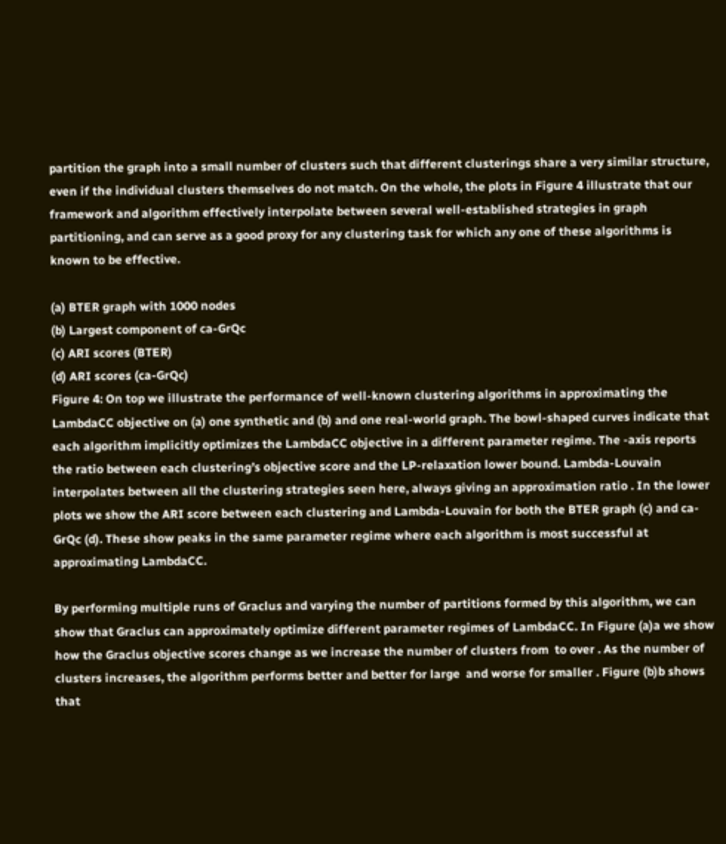partition the graph into a small number of clusters such that different clusterings share a very similar structure, even if the individual clusters themselves do not match. On the whole, the plots in Figure 4 illustrate that our framework and algorithm effectively interpolate between several well-established strategies in graph partitioning, and can serve as a good proxy for any clustering task for which any one of these algorithms is known to be effective.

(a) BTER graph with 1000 nodes
(b) Largest component of ca-GrQc
(c) ARI scores (BTER)
(d) ARI scores (ca-GrQc)
Figure 4: On top we illustrate the performance of well-known clustering algorithms in approximating the LambdaCC objective on (a) one synthetic and (b) and one real-world graph. The bowl-shaped curves indicate that each algorithm implicitly optimizes the LambdaCC objective in a different parameter regime. The -axis reports the ratio between each clustering’s objective score and the LP-relaxation lower bound. Lambda-Louvain interpolates between all the clustering strategies seen here, always giving an approximation ratio . In the lower plots we show the ARI score between each clustering and Lambda-Louvain for both the BTER graph (c) and ca-GrQc (d). These show peaks in the same parameter regime where each algorithm is most successful at approximating LambdaCC.

By performing multiple runs of Graclus and varying the number of partitions formed by this algorithm, we can show that Graclus can approximately optimize different parameter regimes of LambdaCC. In Figure (a)a we show how the Graclus objective scores change as we increase the number of clusters from  to over . As the number of clusters increases, the algorithm performs better and better for large  and worse for smaller . Figure (b)b shows that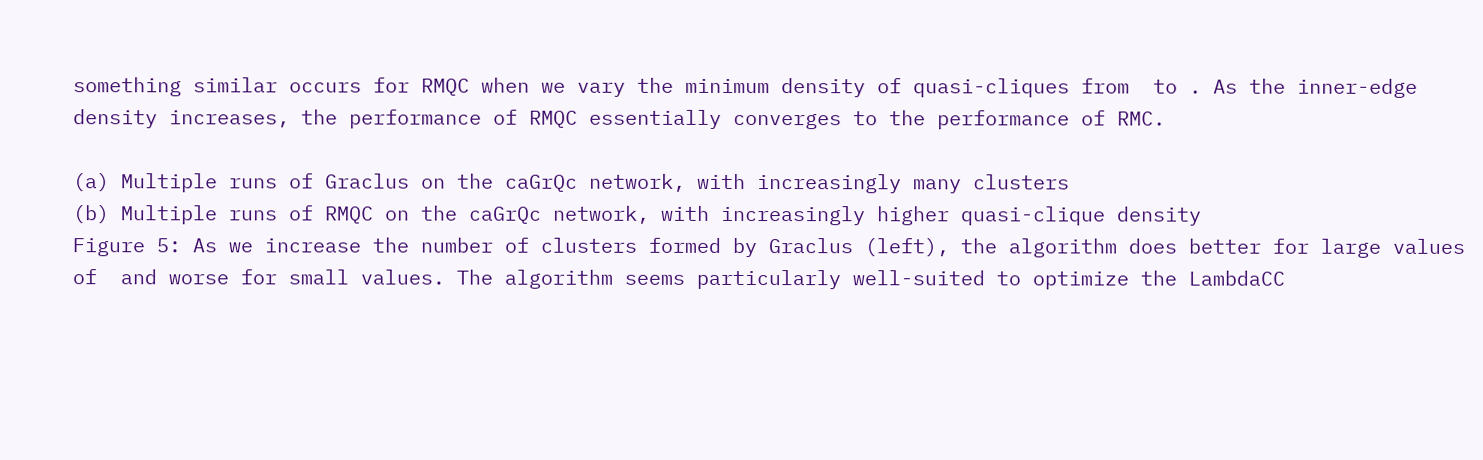something similar occurs for RMQC when we vary the minimum density of quasi-cliques from  to . As the inner-edge density increases, the performance of RMQC essentially converges to the performance of RMC.

(a) Multiple runs of Graclus on the caGrQc network, with increasingly many clusters
(b) Multiple runs of RMQC on the caGrQc network, with increasingly higher quasi-clique density
Figure 5: As we increase the number of clusters formed by Graclus (left), the algorithm does better for large values of  and worse for small values. The algorithm seems particularly well-suited to optimize the LambdaCC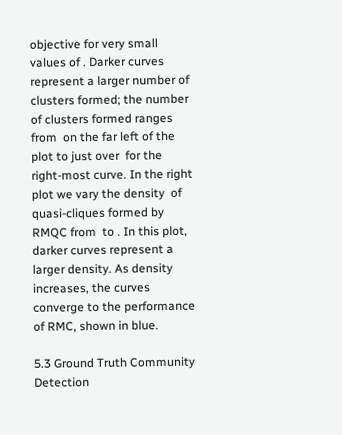objective for very small values of . Darker curves represent a larger number of clusters formed; the number of clusters formed ranges from  on the far left of the plot to just over  for the right-most curve. In the right plot we vary the density  of quasi-cliques formed by RMQC from  to . In this plot, darker curves represent a larger density. As density increases, the curves converge to the performance of RMC, shown in blue.

5.3 Ground Truth Community Detection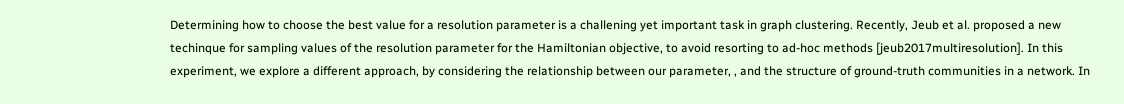Determining how to choose the best value for a resolution parameter is a challening yet important task in graph clustering. Recently, Jeub et al. proposed a new techinque for sampling values of the resolution parameter for the Hamiltonian objective, to avoid resorting to ad-hoc methods [jeub2017multiresolution]. In this experiment, we explore a different approach, by considering the relationship between our parameter, , and the structure of ground-truth communities in a network. In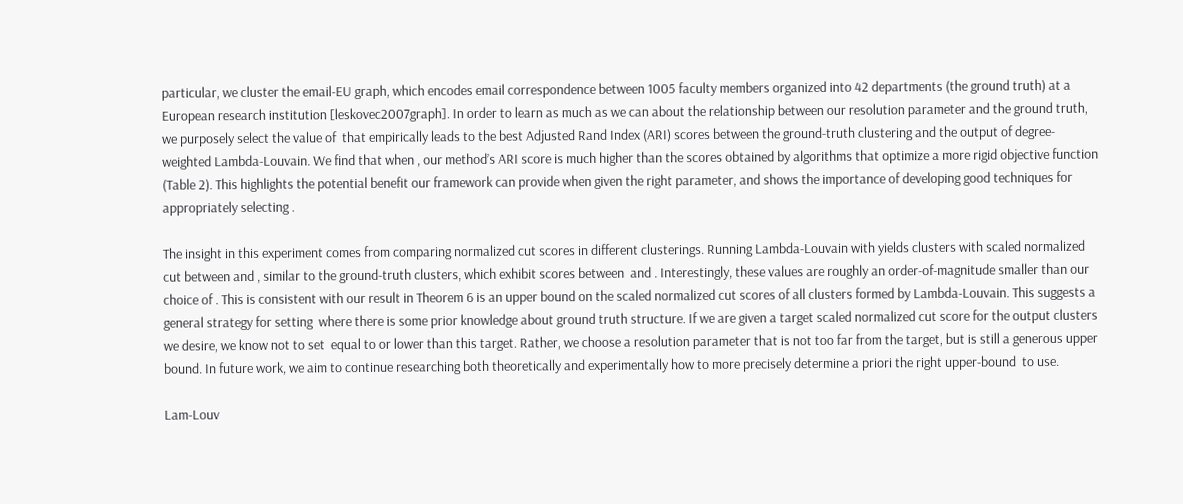particular, we cluster the email-EU graph, which encodes email correspondence between 1005 faculty members organized into 42 departments (the ground truth) at a European research institution [leskovec2007graph]. In order to learn as much as we can about the relationship between our resolution parameter and the ground truth, we purposely select the value of  that empirically leads to the best Adjusted Rand Index (ARI) scores between the ground-truth clustering and the output of degree-weighted Lambda-Louvain. We find that when , our method’s ARI score is much higher than the scores obtained by algorithms that optimize a more rigid objective function (Table 2). This highlights the potential benefit our framework can provide when given the right parameter, and shows the importance of developing good techniques for appropriately selecting .

The insight in this experiment comes from comparing normalized cut scores in different clusterings. Running Lambda-Louvain with yields clusters with scaled normalized cut between and , similar to the ground-truth clusters, which exhibit scores between  and . Interestingly, these values are roughly an order-of-magnitude smaller than our choice of . This is consistent with our result in Theorem 6 is an upper bound on the scaled normalized cut scores of all clusters formed by Lambda-Louvain. This suggests a general strategy for setting  where there is some prior knowledge about ground truth structure. If we are given a target scaled normalized cut score for the output clusters we desire, we know not to set  equal to or lower than this target. Rather, we choose a resolution parameter that is not too far from the target, but is still a generous upper bound. In future work, we aim to continue researching both theoretically and experimentally how to more precisely determine a priori the right upper-bound  to use.

Lam-Louv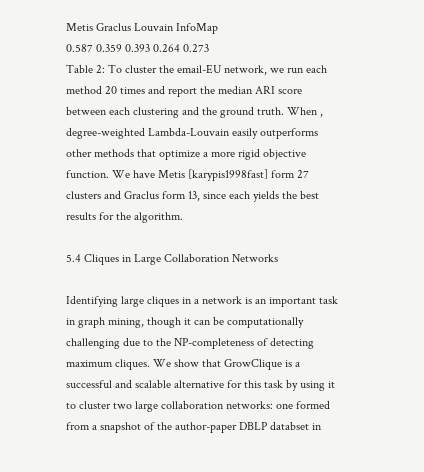Metis Graclus Louvain InfoMap
0.587 0.359 0.393 0.264 0.273
Table 2: To cluster the email-EU network, we run each method 20 times and report the median ARI score between each clustering and the ground truth. When , degree-weighted Lambda-Louvain easily outperforms other methods that optimize a more rigid objective function. We have Metis [karypis1998fast] form 27 clusters and Graclus form 13, since each yields the best results for the algorithm.

5.4 Cliques in Large Collaboration Networks

Identifying large cliques in a network is an important task in graph mining, though it can be computationally challenging due to the NP-completeness of detecting maximum cliques. We show that GrowClique is a successful and scalable alternative for this task by using it to cluster two large collaboration networks: one formed from a snapshot of the author-paper DBLP databset in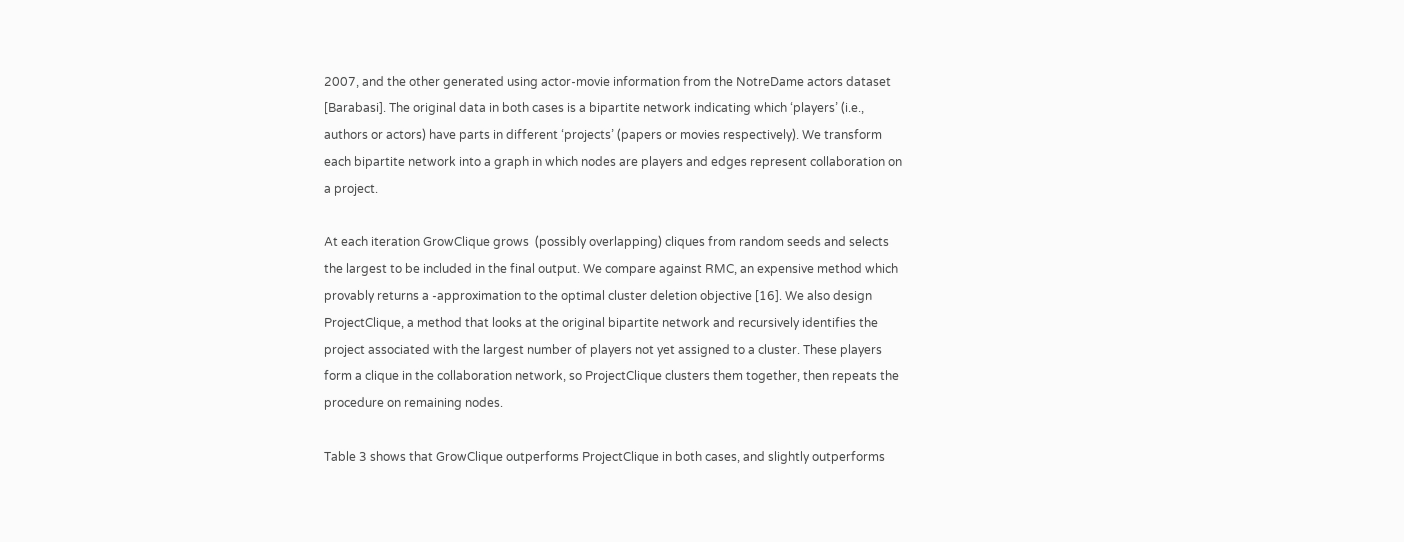2007, and the other generated using actor-movie information from the NotreDame actors dataset [Barabasi]. The original data in both cases is a bipartite network indicating which ‘players’ (i.e., authors or actors) have parts in different ‘projects’ (papers or movies respectively). We transform each bipartite network into a graph in which nodes are players and edges represent collaboration on a project.

At each iteration GrowClique grows  (possibly overlapping) cliques from random seeds and selects the largest to be included in the final output. We compare against RMC, an expensive method which provably returns a -approximation to the optimal cluster deletion objective [16]. We also design ProjectClique, a method that looks at the original bipartite network and recursively identifies the project associated with the largest number of players not yet assigned to a cluster. These players form a clique in the collaboration network, so ProjectClique clusters them together, then repeats the procedure on remaining nodes.

Table 3 shows that GrowClique outperforms ProjectClique in both cases, and slightly outperforms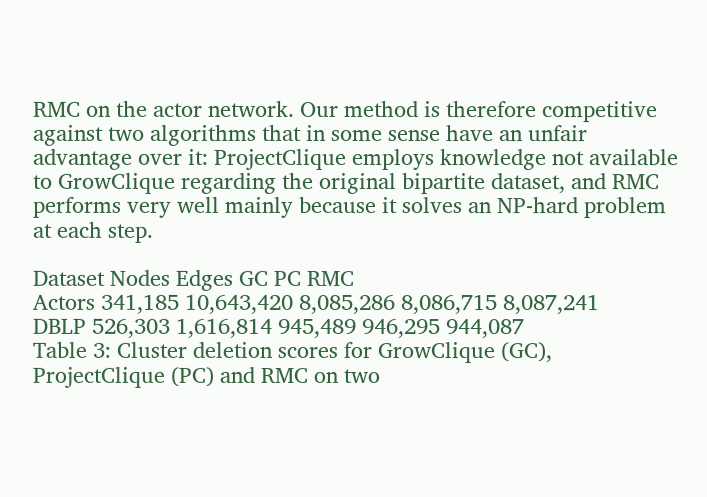RMC on the actor network. Our method is therefore competitive against two algorithms that in some sense have an unfair advantage over it: ProjectClique employs knowledge not available to GrowClique regarding the original bipartite dataset, and RMC performs very well mainly because it solves an NP-hard problem at each step.

Dataset Nodes Edges GC PC RMC
Actors 341,185 10,643,420 8,085,286 8,086,715 8,087,241
DBLP 526,303 1,616,814 945,489 946,295 944,087
Table 3: Cluster deletion scores for GrowClique (GC), ProjectClique (PC) and RMC on two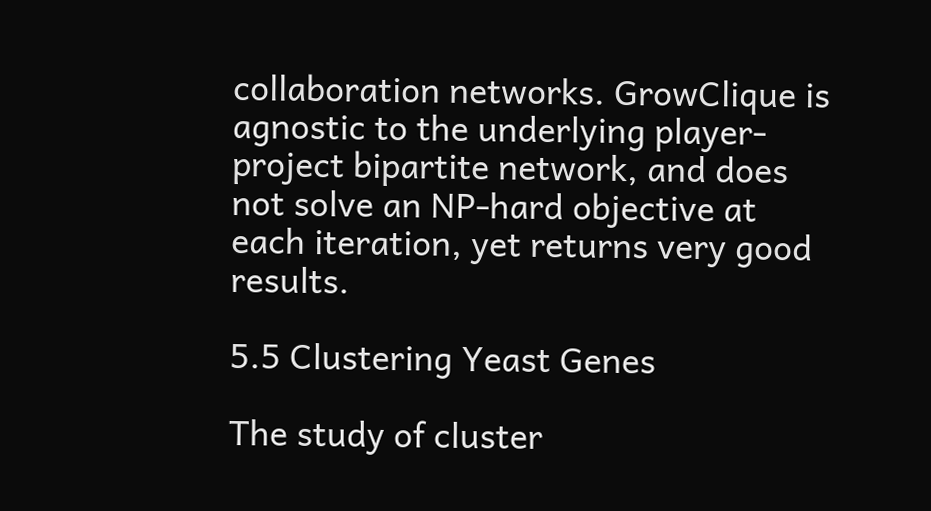collaboration networks. GrowClique is agnostic to the underlying player-project bipartite network, and does not solve an NP-hard objective at each iteration, yet returns very good results.

5.5 Clustering Yeast Genes

The study of cluster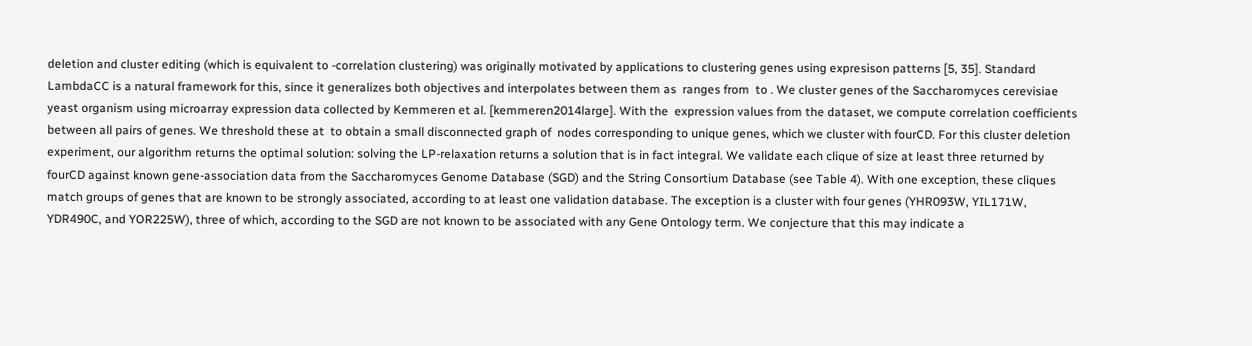deletion and cluster editing (which is equivalent to -correlation clustering) was originally motivated by applications to clustering genes using expresison patterns [5, 35]. Standard LambdaCC is a natural framework for this, since it generalizes both objectives and interpolates between them as  ranges from  to . We cluster genes of the Saccharomyces cerevisiae yeast organism using microarray expression data collected by Kemmeren et al. [kemmeren2014large]. With the  expression values from the dataset, we compute correlation coefficients between all pairs of genes. We threshold these at  to obtain a small disconnected graph of  nodes corresponding to unique genes, which we cluster with fourCD. For this cluster deletion experiment, our algorithm returns the optimal solution: solving the LP-relaxation returns a solution that is in fact integral. We validate each clique of size at least three returned by fourCD against known gene-association data from the Saccharomyces Genome Database (SGD) and the String Consortium Database (see Table 4). With one exception, these cliques match groups of genes that are known to be strongly associated, according to at least one validation database. The exception is a cluster with four genes (YHR093W, YIL171W, YDR490C, and YOR225W), three of which, according to the SGD are not known to be associated with any Gene Ontology term. We conjecture that this may indicate a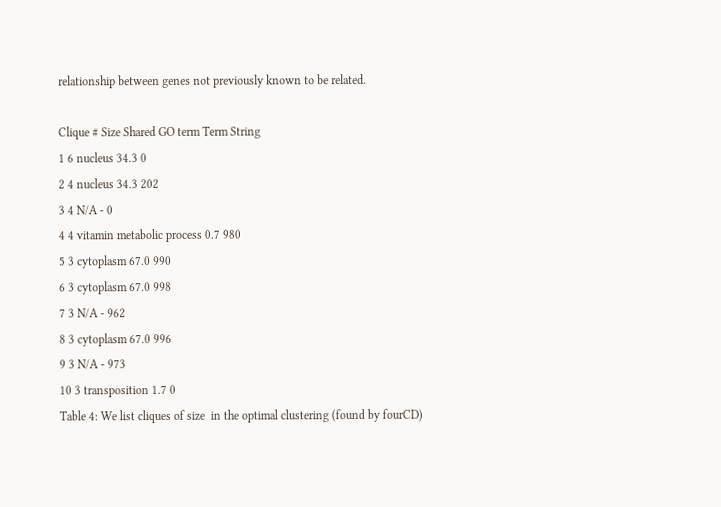relationship between genes not previously known to be related.

Clique # Size Shared GO term Term String
1 6 nucleus 34.3 0
2 4 nucleus 34.3 202
3 4 N/A - 0
4 4 vitamin metabolic process 0.7 980
5 3 cytoplasm 67.0 990
6 3 cytoplasm 67.0 998
7 3 N/A - 962
8 3 cytoplasm 67.0 996
9 3 N/A - 973
10 3 transposition 1.7 0
Table 4: We list cliques of size  in the optimal clustering (found by fourCD)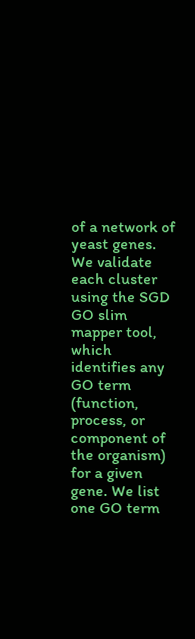of a network of  yeast genes. We validate each cluster using the SGD GO slim mapper tool, which identifies any GO term (function, process, or component of the organism) for a given gene. We list one GO term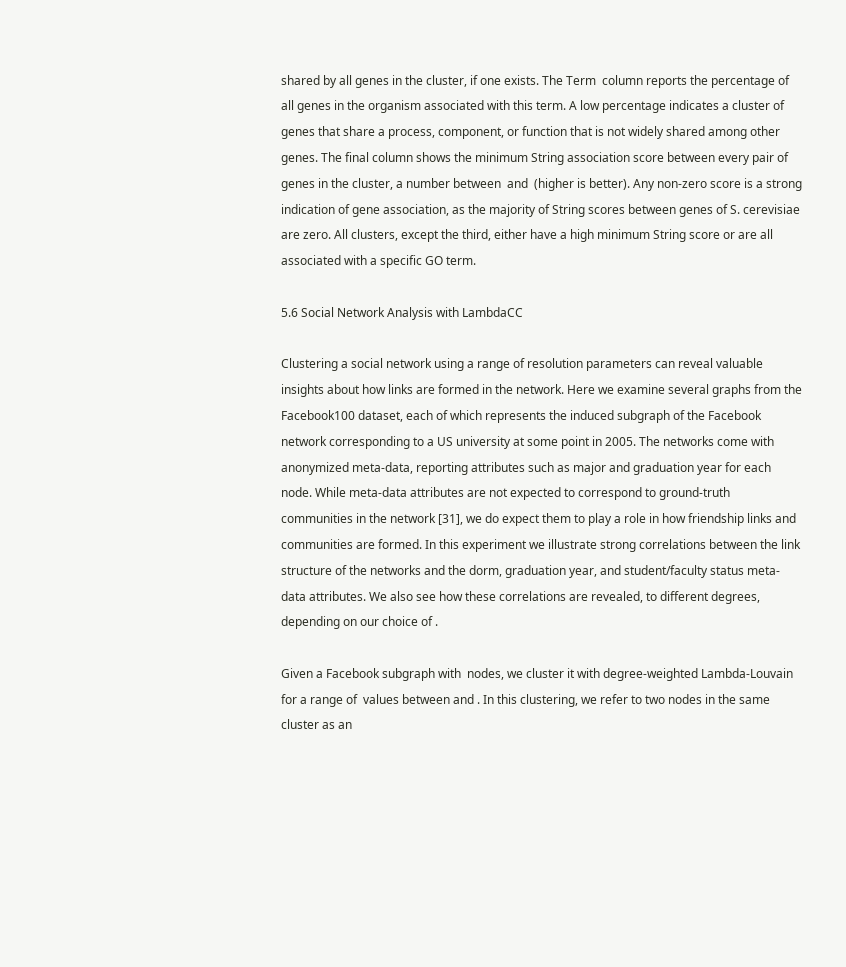shared by all genes in the cluster, if one exists. The Term  column reports the percentage of all genes in the organism associated with this term. A low percentage indicates a cluster of genes that share a process, component, or function that is not widely shared among other genes. The final column shows the minimum String association score between every pair of genes in the cluster, a number between  and  (higher is better). Any non-zero score is a strong indication of gene association, as the majority of String scores between genes of S. cerevisiae are zero. All clusters, except the third, either have a high minimum String score or are all associated with a specific GO term.

5.6 Social Network Analysis with LambdaCC

Clustering a social network using a range of resolution parameters can reveal valuable insights about how links are formed in the network. Here we examine several graphs from the Facebook100 dataset, each of which represents the induced subgraph of the Facebook network corresponding to a US university at some point in 2005. The networks come with anonymized meta-data, reporting attributes such as major and graduation year for each node. While meta-data attributes are not expected to correspond to ground-truth communities in the network [31], we do expect them to play a role in how friendship links and communities are formed. In this experiment we illustrate strong correlations between the link structure of the networks and the dorm, graduation year, and student/faculty status meta-data attributes. We also see how these correlations are revealed, to different degrees, depending on our choice of .

Given a Facebook subgraph with  nodes, we cluster it with degree-weighted Lambda-Louvain for a range of  values between and . In this clustering, we refer to two nodes in the same cluster as an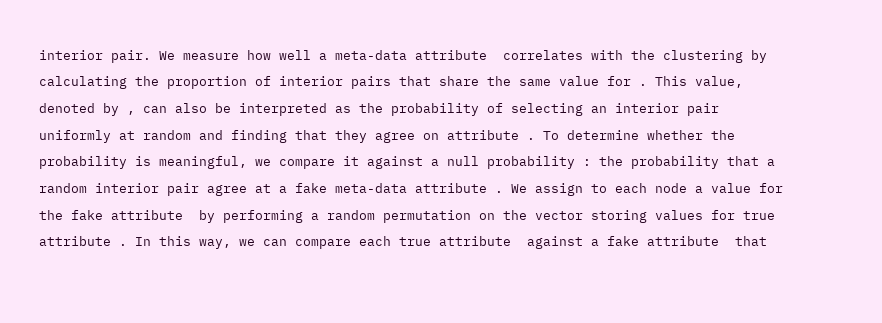interior pair. We measure how well a meta-data attribute  correlates with the clustering by calculating the proportion of interior pairs that share the same value for . This value, denoted by , can also be interpreted as the probability of selecting an interior pair uniformly at random and finding that they agree on attribute . To determine whether the probability is meaningful, we compare it against a null probability : the probability that a random interior pair agree at a fake meta-data attribute . We assign to each node a value for the fake attribute  by performing a random permutation on the vector storing values for true attribute . In this way, we can compare each true attribute  against a fake attribute  that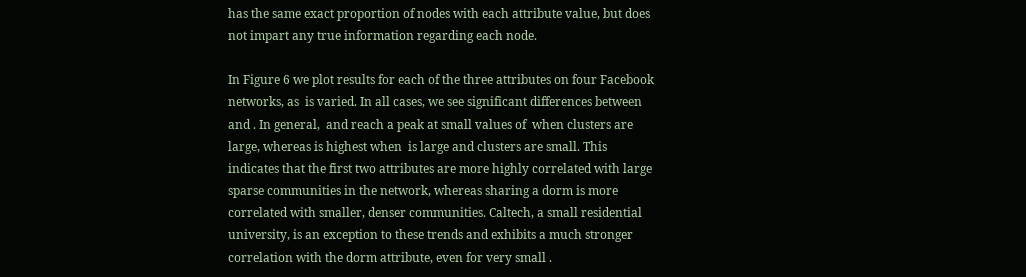has the same exact proportion of nodes with each attribute value, but does not impart any true information regarding each node.

In Figure 6 we plot results for each of the three attributes on four Facebook networks, as  is varied. In all cases, we see significant differences between  and . In general,  and reach a peak at small values of  when clusters are large, whereas is highest when  is large and clusters are small. This indicates that the first two attributes are more highly correlated with large sparse communities in the network, whereas sharing a dorm is more correlated with smaller, denser communities. Caltech, a small residential university, is an exception to these trends and exhibits a much stronger correlation with the dorm attribute, even for very small .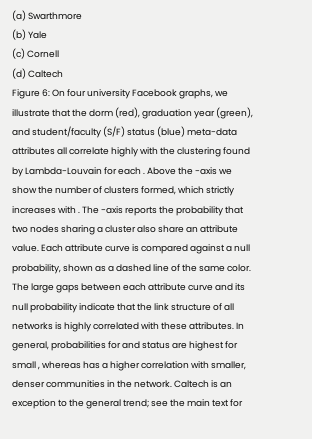(a) Swarthmore
(b) Yale
(c) Cornell
(d) Caltech
Figure 6: On four university Facebook graphs, we illustrate that the dorm (red), graduation year (green), and student/faculty (S/F) status (blue) meta-data attributes all correlate highly with the clustering found by Lambda-Louvain for each . Above the -axis we show the number of clusters formed, which strictly increases with . The -axis reports the probability that two nodes sharing a cluster also share an attribute value. Each attribute curve is compared against a null probability, shown as a dashed line of the same color. The large gaps between each attribute curve and its null probability indicate that the link structure of all networks is highly correlated with these attributes. In general, probabilities for and status are highest for small , whereas has a higher correlation with smaller, denser communities in the network. Caltech is an exception to the general trend; see the main text for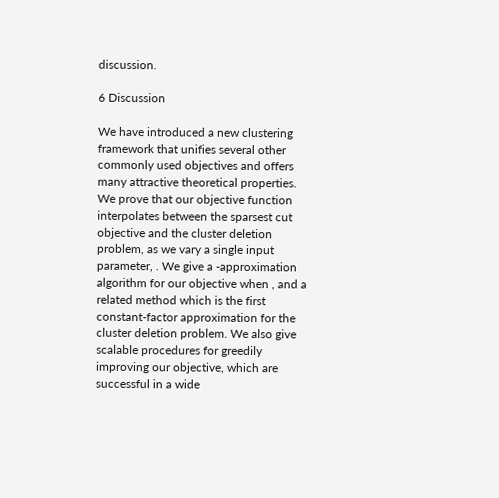discussion.

6 Discussion

We have introduced a new clustering framework that unifies several other commonly used objectives and offers many attractive theoretical properties. We prove that our objective function interpolates between the sparsest cut objective and the cluster deletion problem, as we vary a single input parameter, . We give a -approximation algorithm for our objective when , and a related method which is the first constant-factor approximation for the cluster deletion problem. We also give scalable procedures for greedily improving our objective, which are successful in a wide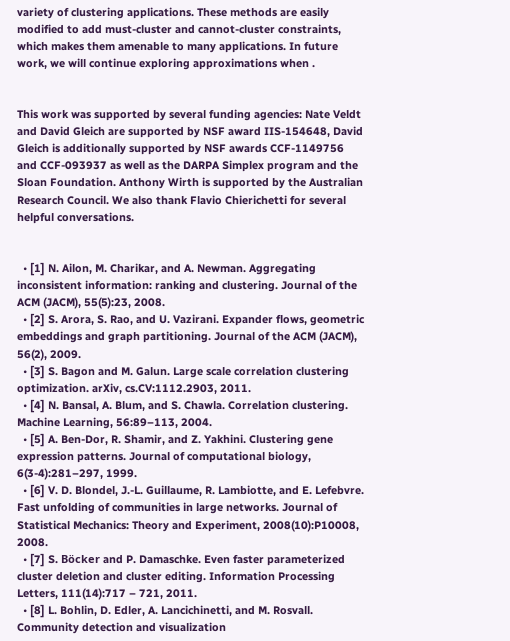variety of clustering applications. These methods are easily modified to add must-cluster and cannot-cluster constraints, which makes them amenable to many applications. In future work, we will continue exploring approximations when .


This work was supported by several funding agencies: Nate Veldt and David Gleich are supported by NSF award IIS-154648, David Gleich is additionally supported by NSF awards CCF-1149756 and CCF-093937 as well as the DARPA Simplex program and the Sloan Foundation. Anthony Wirth is supported by the Australian Research Council. We also thank Flavio Chierichetti for several helpful conversations.


  • [1] N. Ailon, M. Charikar, and A. Newman. Aggregating inconsistent information: ranking and clustering. Journal of the ACM (JACM), 55(5):23, 2008.
  • [2] S. Arora, S. Rao, and U. Vazirani. Expander flows, geometric embeddings and graph partitioning. Journal of the ACM (JACM), 56(2), 2009.
  • [3] S. Bagon and M. Galun. Large scale correlation clustering optimization. arXiv, cs.CV:1112.2903, 2011.
  • [4] N. Bansal, A. Blum, and S. Chawla. Correlation clustering. Machine Learning, 56:89–113, 2004.
  • [5] A. Ben-Dor, R. Shamir, and Z. Yakhini. Clustering gene expression patterns. Journal of computational biology, 6(3-4):281–297, 1999.
  • [6] V. D. Blondel, J.-L. Guillaume, R. Lambiotte, and E. Lefebvre. Fast unfolding of communities in large networks. Journal of Statistical Mechanics: Theory and Experiment, 2008(10):P10008, 2008.
  • [7] S. Böcker and P. Damaschke. Even faster parameterized cluster deletion and cluster editing. Information Processing Letters, 111(14):717 – 721, 2011.
  • [8] L. Bohlin, D. Edler, A. Lancichinetti, and M. Rosvall. Community detection and visualization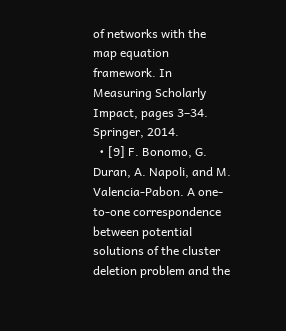of networks with the map equation framework. In Measuring Scholarly Impact, pages 3–34. Springer, 2014.
  • [9] F. Bonomo, G. Duran, A. Napoli, and M. Valencia-Pabon. A one-to-one correspondence between potential solutions of the cluster deletion problem and the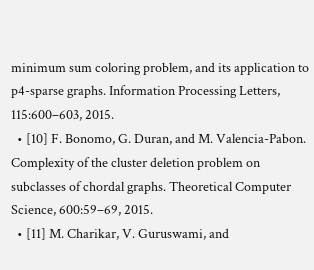minimum sum coloring problem, and its application to p4-sparse graphs. Information Processing Letters, 115:600–603, 2015.
  • [10] F. Bonomo, G. Duran, and M. Valencia-Pabon. Complexity of the cluster deletion problem on subclasses of chordal graphs. Theoretical Computer Science, 600:59–69, 2015.
  • [11] M. Charikar, V. Guruswami, and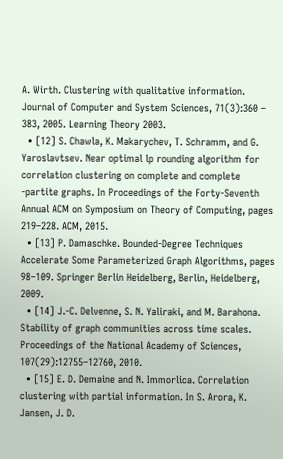A. Wirth. Clustering with qualitative information. Journal of Computer and System Sciences, 71(3):360 – 383, 2005. Learning Theory 2003.
  • [12] S. Chawla, K. Makarychev, T. Schramm, and G. Yaroslavtsev. Near optimal lp rounding algorithm for correlation clustering on complete and complete -partite graphs. In Proceedings of the Forty-Seventh Annual ACM on Symposium on Theory of Computing, pages 219–228. ACM, 2015.
  • [13] P. Damaschke. Bounded-Degree Techniques Accelerate Some Parameterized Graph Algorithms, pages 98–109. Springer Berlin Heidelberg, Berlin, Heidelberg, 2009.
  • [14] J.-C. Delvenne, S. N. Yaliraki, and M. Barahona. Stability of graph communities across time scales. Proceedings of the National Academy of Sciences, 107(29):12755–12760, 2010.
  • [15] E. D. Demaine and N. Immorlica. Correlation clustering with partial information. In S. Arora, K. Jansen, J. D.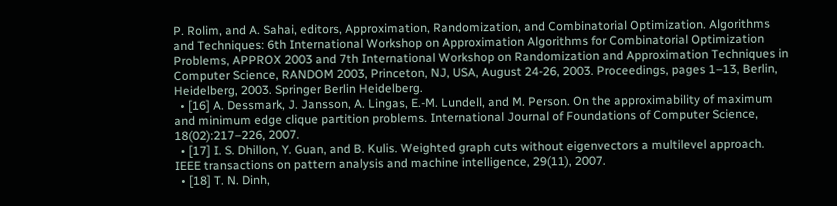P. Rolim, and A. Sahai, editors, Approximation, Randomization, and Combinatorial Optimization. Algorithms and Techniques: 6th International Workshop on Approximation Algorithms for Combinatorial Optimization Problems, APPROX 2003 and 7th International Workshop on Randomization and Approximation Techniques in Computer Science, RANDOM 2003, Princeton, NJ, USA, August 24-26, 2003. Proceedings, pages 1–13, Berlin, Heidelberg, 2003. Springer Berlin Heidelberg.
  • [16] A. Dessmark, J. Jansson, A. Lingas, E.-M. Lundell, and M. Person. On the approximability of maximum and minimum edge clique partition problems. International Journal of Foundations of Computer Science, 18(02):217–226, 2007.
  • [17] I. S. Dhillon, Y. Guan, and B. Kulis. Weighted graph cuts without eigenvectors a multilevel approach. IEEE transactions on pattern analysis and machine intelligence, 29(11), 2007.
  • [18] T. N. Dinh,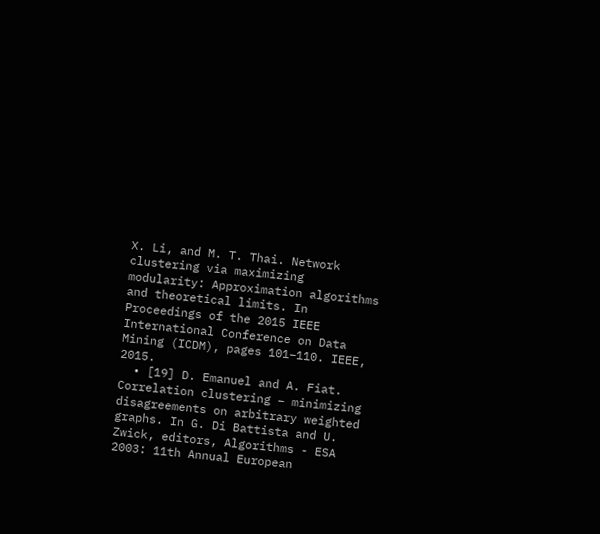X. Li, and M. T. Thai. Network clustering via maximizing modularity: Approximation algorithms and theoretical limits. In Proceedings of the 2015 IEEE International Conference on Data Mining (ICDM), pages 101–110. IEEE, 2015.
  • [19] D. Emanuel and A. Fiat. Correlation clustering – minimizing disagreements on arbitrary weighted graphs. In G. Di Battista and U. Zwick, editors, Algorithms - ESA 2003: 11th Annual European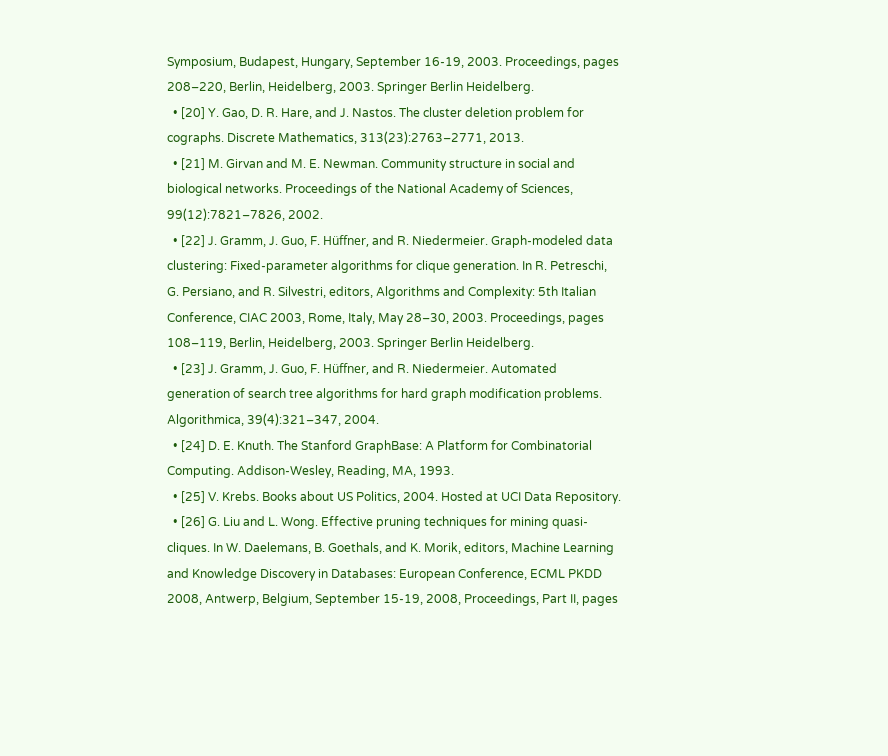Symposium, Budapest, Hungary, September 16-19, 2003. Proceedings, pages 208–220, Berlin, Heidelberg, 2003. Springer Berlin Heidelberg.
  • [20] Y. Gao, D. R. Hare, and J. Nastos. The cluster deletion problem for cographs. Discrete Mathematics, 313(23):2763–2771, 2013.
  • [21] M. Girvan and M. E. Newman. Community structure in social and biological networks. Proceedings of the National Academy of Sciences, 99(12):7821–7826, 2002.
  • [22] J. Gramm, J. Guo, F. Hüffner, and R. Niedermeier. Graph-modeled data clustering: Fixed-parameter algorithms for clique generation. In R. Petreschi, G. Persiano, and R. Silvestri, editors, Algorithms and Complexity: 5th Italian Conference, CIAC 2003, Rome, Italy, May 28–30, 2003. Proceedings, pages 108–119, Berlin, Heidelberg, 2003. Springer Berlin Heidelberg.
  • [23] J. Gramm, J. Guo, F. Hüffner, and R. Niedermeier. Automated generation of search tree algorithms for hard graph modification problems. Algorithmica, 39(4):321–347, 2004.
  • [24] D. E. Knuth. The Stanford GraphBase: A Platform for Combinatorial Computing. Addison-Wesley, Reading, MA, 1993.
  • [25] V. Krebs. Books about US Politics, 2004. Hosted at UCI Data Repository.
  • [26] G. Liu and L. Wong. Effective pruning techniques for mining quasi-cliques. In W. Daelemans, B. Goethals, and K. Morik, editors, Machine Learning and Knowledge Discovery in Databases: European Conference, ECML PKDD 2008, Antwerp, Belgium, September 15-19, 2008, Proceedings, Part II, pages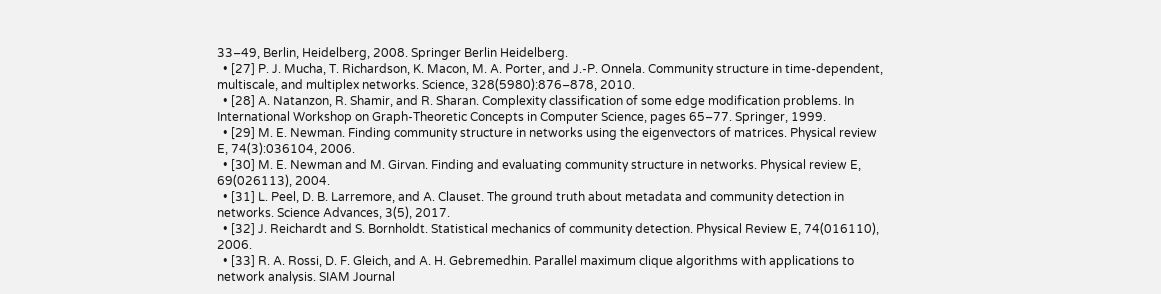33–49, Berlin, Heidelberg, 2008. Springer Berlin Heidelberg.
  • [27] P. J. Mucha, T. Richardson, K. Macon, M. A. Porter, and J.-P. Onnela. Community structure in time-dependent, multiscale, and multiplex networks. Science, 328(5980):876–878, 2010.
  • [28] A. Natanzon, R. Shamir, and R. Sharan. Complexity classification of some edge modification problems. In International Workshop on Graph-Theoretic Concepts in Computer Science, pages 65–77. Springer, 1999.
  • [29] M. E. Newman. Finding community structure in networks using the eigenvectors of matrices. Physical review E, 74(3):036104, 2006.
  • [30] M. E. Newman and M. Girvan. Finding and evaluating community structure in networks. Physical review E, 69(026113), 2004.
  • [31] L. Peel, D. B. Larremore, and A. Clauset. The ground truth about metadata and community detection in networks. Science Advances, 3(5), 2017.
  • [32] J. Reichardt and S. Bornholdt. Statistical mechanics of community detection. Physical Review E, 74(016110), 2006.
  • [33] R. A. Rossi, D. F. Gleich, and A. H. Gebremedhin. Parallel maximum clique algorithms with applications to network analysis. SIAM Journal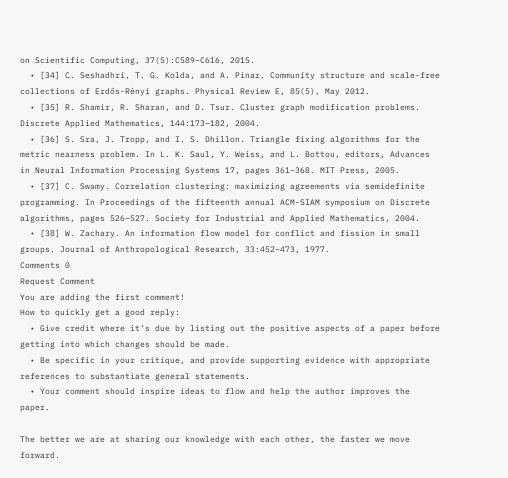on Scientific Computing, 37(5):C589–C616, 2015.
  • [34] C. Seshadhri, T. G. Kolda, and A. Pinar. Community structure and scale-free collections of Erdős-Rényi graphs. Physical Review E, 85(5), May 2012.
  • [35] R. Shamir, R. Sharan, and D. Tsur. Cluster graph modification problems. Discrete Applied Mathematics, 144:173–182, 2004.
  • [36] S. Sra, J. Tropp, and I. S. Dhillon. Triangle fixing algorithms for the metric nearness problem. In L. K. Saul, Y. Weiss, and L. Bottou, editors, Advances in Neural Information Processing Systems 17, pages 361–368. MIT Press, 2005.
  • [37] C. Swamy. Correlation clustering: maximizing agreements via semidefinite programming. In Proceedings of the fifteenth annual ACM-SIAM symposium on Discrete algorithms, pages 526–527. Society for Industrial and Applied Mathematics, 2004.
  • [38] W. Zachary. An information flow model for conflict and fission in small groups. Journal of Anthropological Research, 33:452–473, 1977.
Comments 0
Request Comment
You are adding the first comment!
How to quickly get a good reply:
  • Give credit where it’s due by listing out the positive aspects of a paper before getting into which changes should be made.
  • Be specific in your critique, and provide supporting evidence with appropriate references to substantiate general statements.
  • Your comment should inspire ideas to flow and help the author improves the paper.

The better we are at sharing our knowledge with each other, the faster we move forward.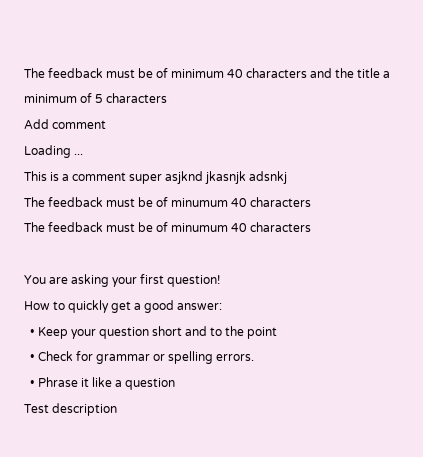The feedback must be of minimum 40 characters and the title a minimum of 5 characters
Add comment
Loading ...
This is a comment super asjknd jkasnjk adsnkj
The feedback must be of minumum 40 characters
The feedback must be of minumum 40 characters

You are asking your first question!
How to quickly get a good answer:
  • Keep your question short and to the point
  • Check for grammar or spelling errors.
  • Phrase it like a question
Test description